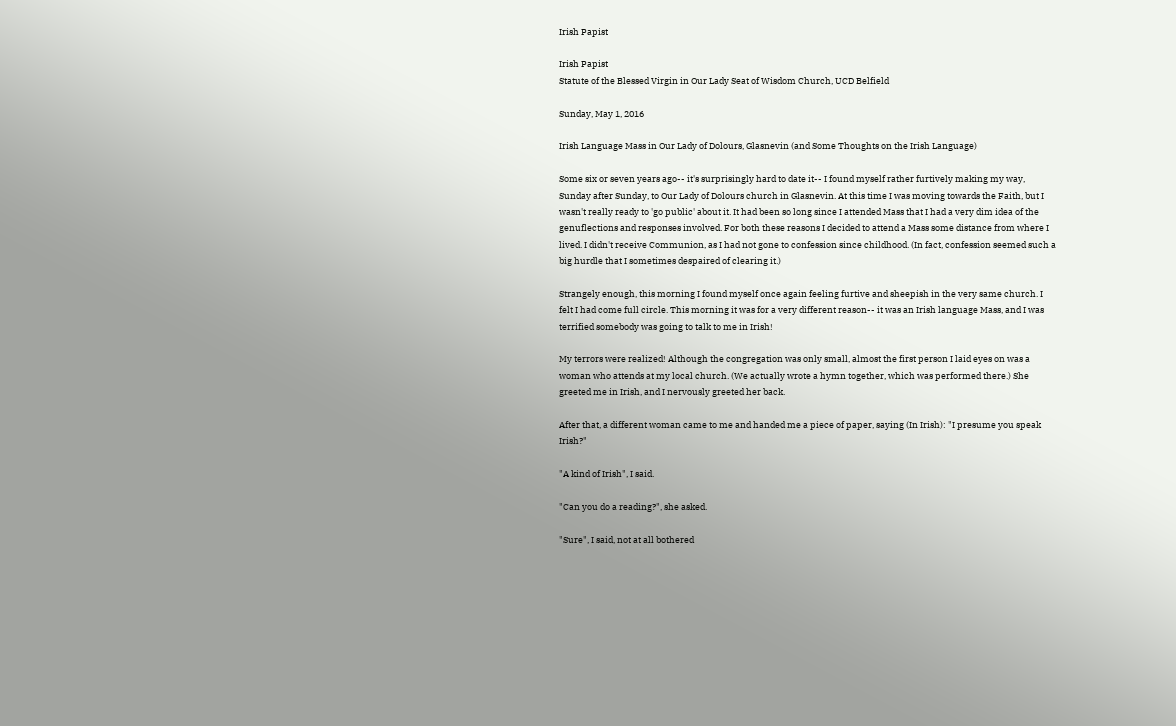Irish Papist

Irish Papist
Statute of the Blessed Virgin in Our Lady Seat of Wisdom Church, UCD Belfield

Sunday, May 1, 2016

Irish Language Mass in Our Lady of Dolours, Glasnevin (and Some Thoughts on the Irish Language)

Some six or seven years ago-- it's surprisingly hard to date it-- I found myself rather furtively making my way, Sunday after Sunday, to Our Lady of Dolours church in Glasnevin. At this time I was moving towards the Faith, but I wasn't really ready to 'go public' about it. It had been so long since I attended Mass that I had a very dim idea of the genuflections and responses involved. For both these reasons I decided to attend a Mass some distance from where I lived. I didn't receive Communion, as I had not gone to confession since childhood. (In fact, confession seemed such a big hurdle that I sometimes despaired of clearing it.)

Strangely enough, this morning I found myself once again feeling furtive and sheepish in the very same church. I felt I had come full circle. This morning it was for a very different reason-- it was an Irish language Mass, and I was terrified somebody was going to talk to me in Irish!

My terrors were realized! Although the congregation was only small, almost the first person I laid eyes on was a woman who attends at my local church. (We actually wrote a hymn together, which was performed there.) She greeted me in Irish, and I nervously greeted her back.

After that, a different woman came to me and handed me a piece of paper, saying (In Irish): "I presume you speak Irish?"

"A kind of Irish", I said.

"Can you do a reading?", she asked.

"Sure", I said, not at all bothered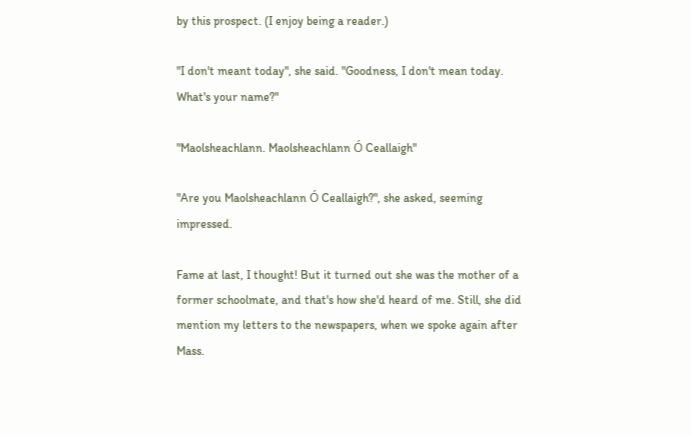by this prospect. (I enjoy being a reader.)

"I don't meant today", she said. "Goodness, I don't mean today. What's your name?"

"Maolsheachlann. Maolsheachlann Ó Ceallaigh"

"Are you Maolsheachlann Ó Ceallaigh?", she asked, seeming impressed.

Fame at last, I thought! But it turned out she was the mother of a former schoolmate, and that's how she'd heard of me. Still, she did mention my letters to the newspapers, when we spoke again after Mass.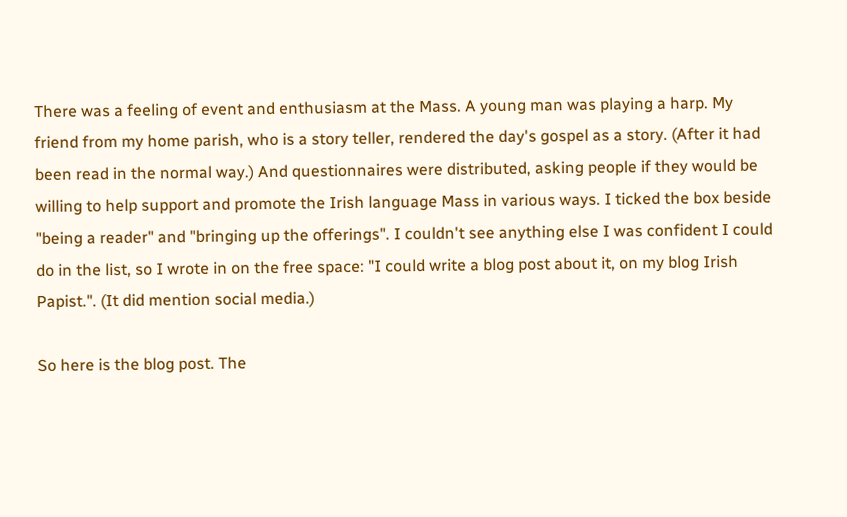There was a feeling of event and enthusiasm at the Mass. A young man was playing a harp. My friend from my home parish, who is a story teller, rendered the day's gospel as a story. (After it had been read in the normal way.) And questionnaires were distributed, asking people if they would be willing to help support and promote the Irish language Mass in various ways. I ticked the box beside "being a reader" and "bringing up the offerings". I couldn't see anything else I was confident I could do in the list, so I wrote in on the free space: "I could write a blog post about it, on my blog Irish Papist.". (It did mention social media.)

So here is the blog post. The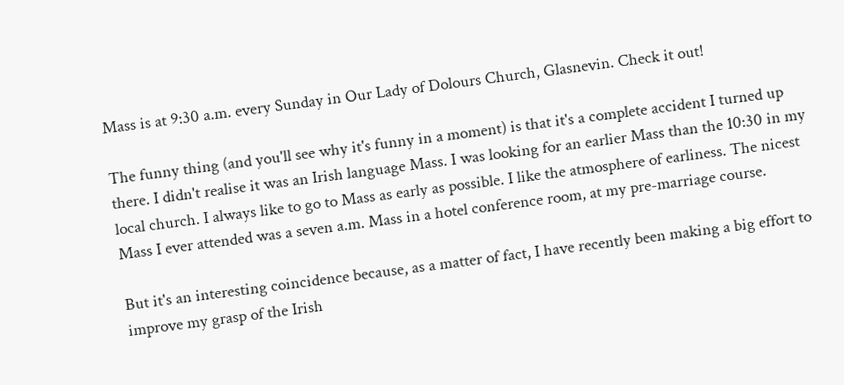Mass is at 9:30 a.m. every Sunday in Our Lady of Dolours Church, Glasnevin. Check it out!

The funny thing (and you'll see why it's funny in a moment) is that it's a complete accident I turned up there. I didn't realise it was an Irish language Mass. I was looking for an earlier Mass than the 10:30 in my local church. I always like to go to Mass as early as possible. I like the atmosphere of earliness. The nicest Mass I ever attended was a seven a.m. Mass in a hotel conference room, at my pre-marriage course.

But it's an interesting coincidence because, as a matter of fact, I have recently been making a big effort to improve my grasp of the Irish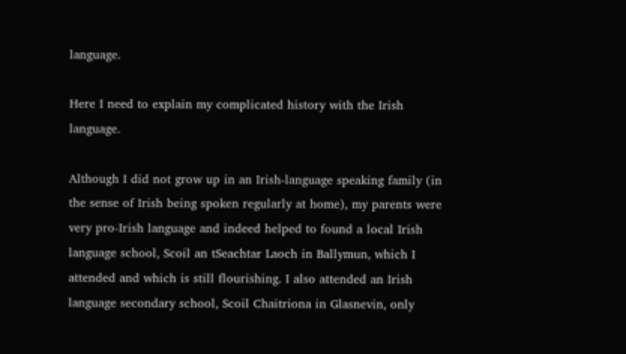language.

Here I need to explain my complicated history with the Irish language.

Although I did not grow up in an Irish-language speaking family (in the sense of Irish being spoken regularly at home), my parents were very pro-Irish language and indeed helped to found a local Irish language school, Scoil an tSeachtar Laoch in Ballymun, which I attended and which is still flourishing. I also attended an Irish language secondary school, Scoil Chaitriona in Glasnevin, only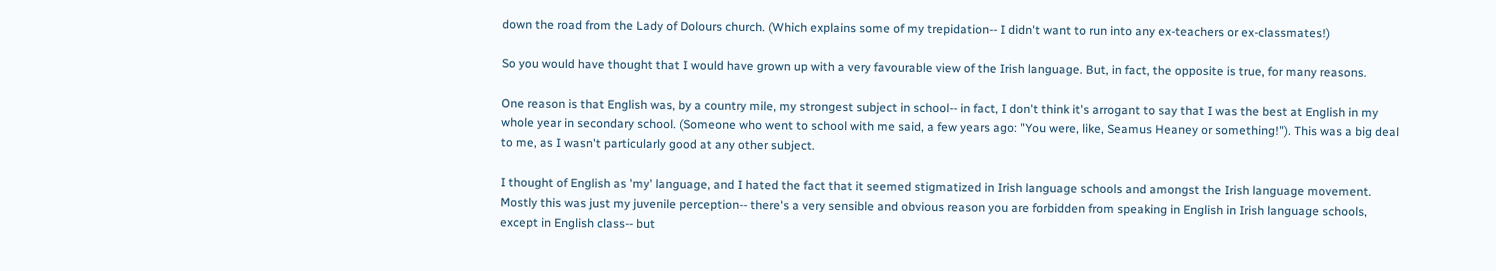down the road from the Lady of Dolours church. (Which explains some of my trepidation-- I didn't want to run into any ex-teachers or ex-classmates!)

So you would have thought that I would have grown up with a very favourable view of the Irish language. But, in fact, the opposite is true, for many reasons.

One reason is that English was, by a country mile, my strongest subject in school-- in fact, I don't think it's arrogant to say that I was the best at English in my whole year in secondary school. (Someone who went to school with me said, a few years ago: "You were, like, Seamus Heaney or something!"). This was a big deal to me, as I wasn't particularly good at any other subject.

I thought of English as 'my' language, and I hated the fact that it seemed stigmatized in Irish language schools and amongst the Irish language movement. Mostly this was just my juvenile perception-- there's a very sensible and obvious reason you are forbidden from speaking in English in Irish language schools, except in English class-- but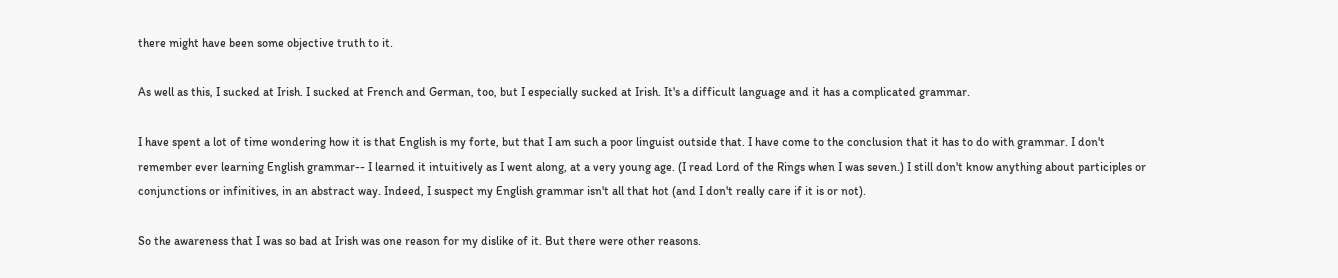there might have been some objective truth to it.

As well as this, I sucked at Irish. I sucked at French and German, too, but I especially sucked at Irish. It's a difficult language and it has a complicated grammar.

I have spent a lot of time wondering how it is that English is my forte, but that I am such a poor linguist outside that. I have come to the conclusion that it has to do with grammar. I don't remember ever learning English grammar-- I learned it intuitively as I went along, at a very young age. (I read Lord of the Rings when I was seven.) I still don't know anything about participles or conjunctions or infinitives, in an abstract way. Indeed, I suspect my English grammar isn't all that hot (and I don't really care if it is or not).

So the awareness that I was so bad at Irish was one reason for my dislike of it. But there were other reasons.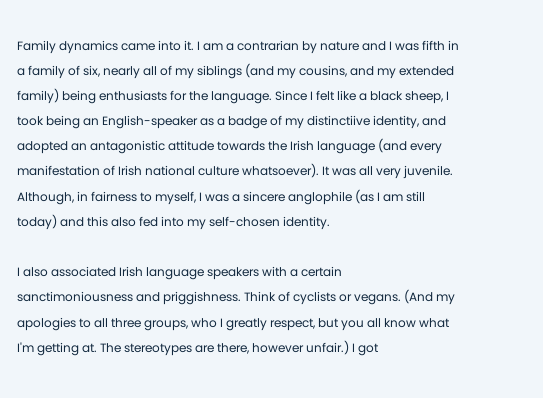Family dynamics came into it. I am a contrarian by nature and I was fifth in a family of six, nearly all of my siblings (and my cousins, and my extended family) being enthusiasts for the language. Since I felt like a black sheep, I took being an English-speaker as a badge of my distinctiive identity, and adopted an antagonistic attitude towards the Irish language (and every manifestation of Irish national culture whatsoever). It was all very juvenile. Although, in fairness to myself, I was a sincere anglophile (as I am still today) and this also fed into my self-chosen identity.

I also associated Irish language speakers with a certain sanctimoniousness and priggishness. Think of cyclists or vegans. (And my apologies to all three groups, who I greatly respect, but you all know what I'm getting at. The stereotypes are there, however unfair.) I got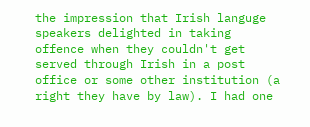the impression that Irish languge speakers delighted in taking offence when they couldn't get served through Irish in a post office or some other institution (a right they have by law). I had one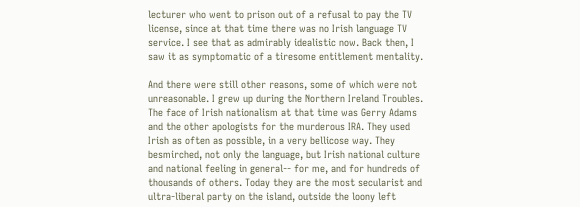lecturer who went to prison out of a refusal to pay the TV license, since at that time there was no Irish language TV service. I see that as admirably idealistic now. Back then, I saw it as symptomatic of a tiresome entitlement mentality.

And there were still other reasons, some of which were not unreasonable. I grew up during the Northern Ireland Troubles. The face of Irish nationalism at that time was Gerry Adams and the other apologists for the murderous IRA. They used Irish as often as possible, in a very bellicose way. They besmirched, not only the language, but Irish national culture and national feeling in general-- for me, and for hundreds of thousands of others. Today they are the most secularist and ultra-liberal party on the island, outside the loony left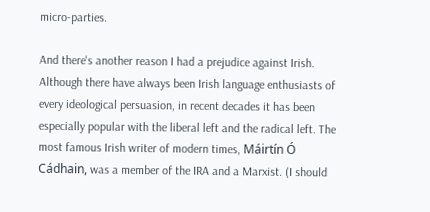micro-parties.

And there's another reason I had a prejudice against Irish. Although there have always been Irish language enthusiasts of every ideological persuasion, in recent decades it has been especially popular with the liberal left and the radical left. The most famous Irish writer of modern times, Máirtín Ó Cádhain, was a member of the IRA and a Marxist. (I should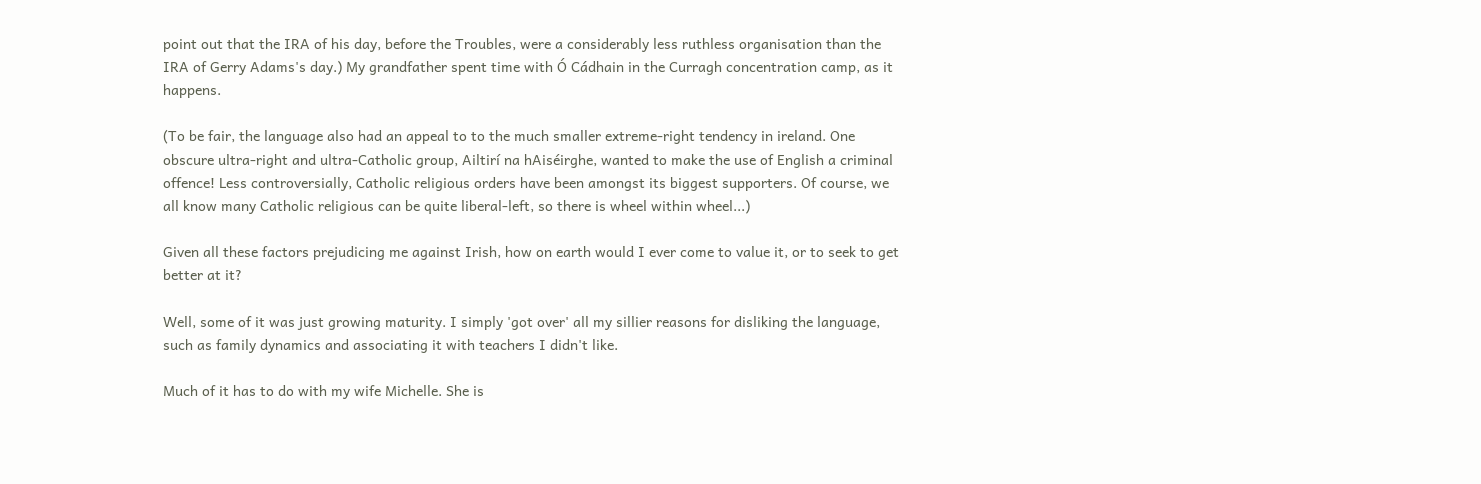point out that the IRA of his day, before the Troubles, were a considerably less ruthless organisation than the IRA of Gerry Adams's day.) My grandfather spent time with Ó Cádhain in the Curragh concentration camp, as it happens.

(To be fair, the language also had an appeal to to the much smaller extreme-right tendency in ireland. One obscure ultra-right and ultra-Catholic group, Ailtirí na hAiséirghe, wanted to make the use of English a criminal offence! Less controversially, Catholic religious orders have been amongst its biggest supporters. Of course, we all know many Catholic religious can be quite liberal-left, so there is wheel within wheel...)

Given all these factors prejudicing me against Irish, how on earth would I ever come to value it, or to seek to get better at it?

Well, some of it was just growing maturity. I simply 'got over' all my sillier reasons for disliking the language, such as family dynamics and associating it with teachers I didn't like.

Much of it has to do with my wife Michelle. She is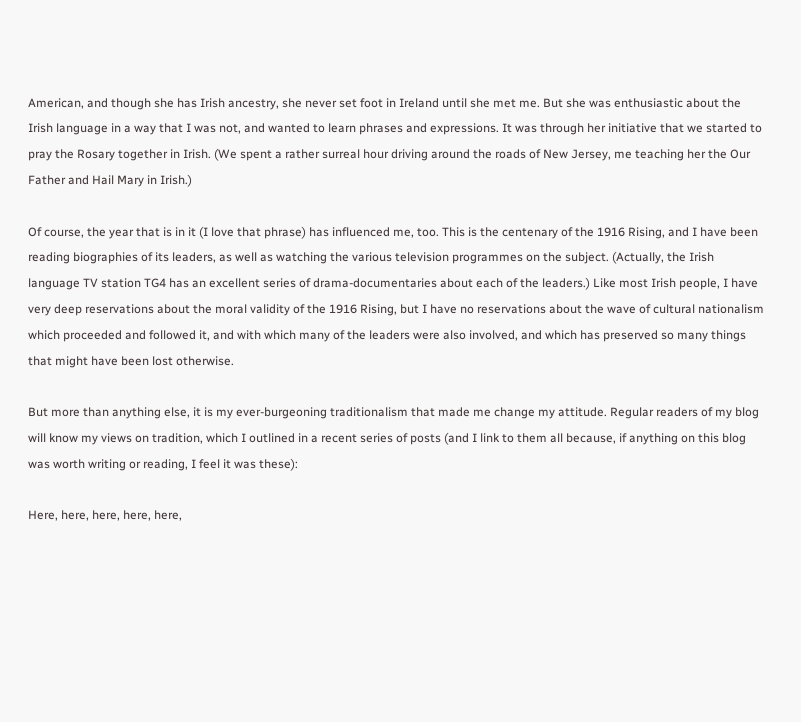American, and though she has Irish ancestry, she never set foot in Ireland until she met me. But she was enthusiastic about the Irish language in a way that I was not, and wanted to learn phrases and expressions. It was through her initiative that we started to pray the Rosary together in Irish. (We spent a rather surreal hour driving around the roads of New Jersey, me teaching her the Our Father and Hail Mary in Irish.)

Of course, the year that is in it (I love that phrase) has influenced me, too. This is the centenary of the 1916 Rising, and I have been reading biographies of its leaders, as well as watching the various television programmes on the subject. (Actually, the Irish language TV station TG4 has an excellent series of drama-documentaries about each of the leaders.) Like most Irish people, I have very deep reservations about the moral validity of the 1916 Rising, but I have no reservations about the wave of cultural nationalism which proceeded and followed it, and with which many of the leaders were also involved, and which has preserved so many things that might have been lost otherwise.

But more than anything else, it is my ever-burgeoning traditionalism that made me change my attitude. Regular readers of my blog will know my views on tradition, which I outlined in a recent series of posts (and I link to them all because, if anything on this blog was worth writing or reading, I feel it was these):

Here, here, here, here, here,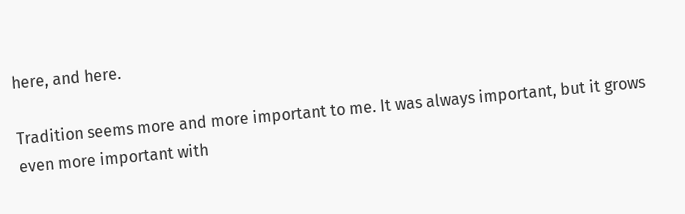here, and here.

Tradition seems more and more important to me. It was always important, but it grows even more important with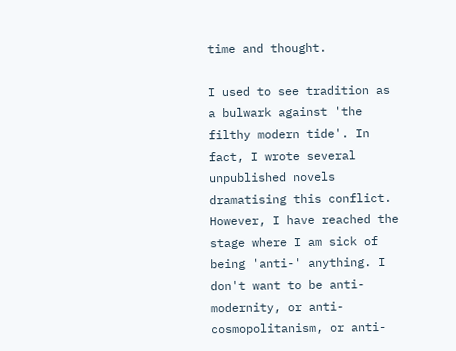time and thought.

I used to see tradition as a bulwark against 'the filthy modern tide'. In fact, I wrote several unpublished novels dramatising this conflict. However, I have reached the stage where I am sick of being 'anti-' anything. I don't want to be anti-modernity, or anti-cosmopolitanism, or anti-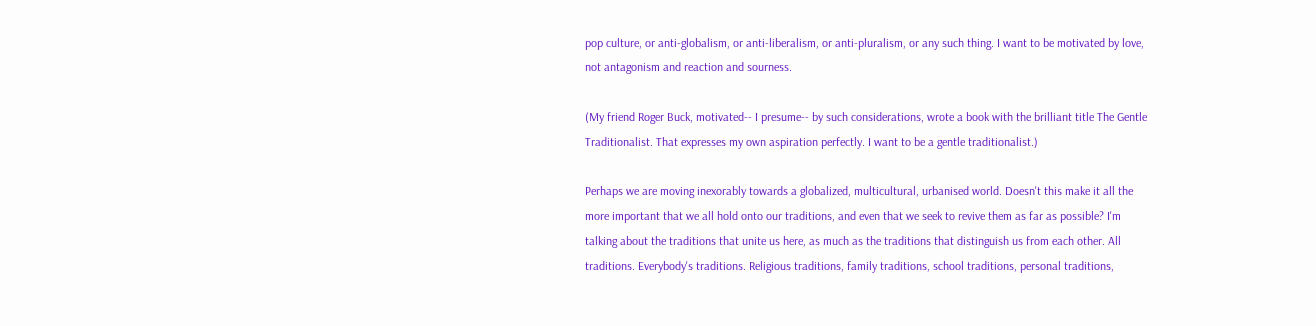pop culture, or anti-globalism, or anti-liberalism, or anti-pluralism, or any such thing. I want to be motivated by love, not antagonism and reaction and sourness.

(My friend Roger Buck, motivated-- I presume-- by such considerations, wrote a book with the brilliant title The Gentle Traditionalist. That expresses my own aspiration perfectly. I want to be a gentle traditionalist.)

Perhaps we are moving inexorably towards a globalized, multicultural, urbanised world. Doesn't this make it all the more important that we all hold onto our traditions, and even that we seek to revive them as far as possible? I'm talking about the traditions that unite us here, as much as the traditions that distinguish us from each other. All traditions. Everybody's traditions. Religious traditions, family traditions, school traditions, personal traditions,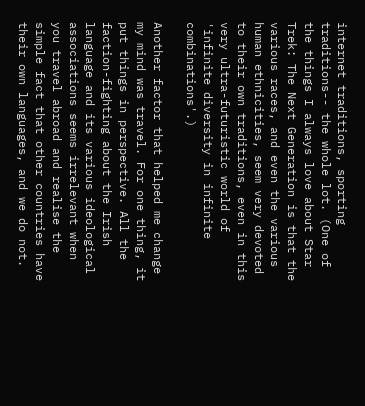internet traditions, sporting traditions-- the whole lot. (One of the things I always love about Star Trek: The Next Generation is that the various races, and even the various human ethnicities, seem very devoted to their own traditions, even in this very ultra-futuristic world of 'infinite diversity in infinite combinations'.)

Another factor that helped me change my mind was travel. For one thing, it put things in perspective. All the faction-fighting about the Irish language and its various ideological associations seems irrelevant when you travel abroad and realise the simple fact that other countries have their own languages, and we do not.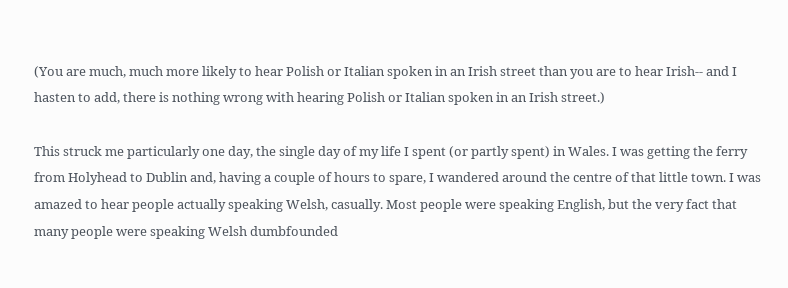(You are much, much more likely to hear Polish or Italian spoken in an Irish street than you are to hear Irish-- and I hasten to add, there is nothing wrong with hearing Polish or Italian spoken in an Irish street.)

This struck me particularly one day, the single day of my life I spent (or partly spent) in Wales. I was getting the ferry from Holyhead to Dublin and, having a couple of hours to spare, I wandered around the centre of that little town. I was amazed to hear people actually speaking Welsh, casually. Most people were speaking English, but the very fact that many people were speaking Welsh dumbfounded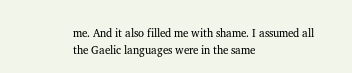me. And it also filled me with shame. I assumed all the Gaelic languages were in the same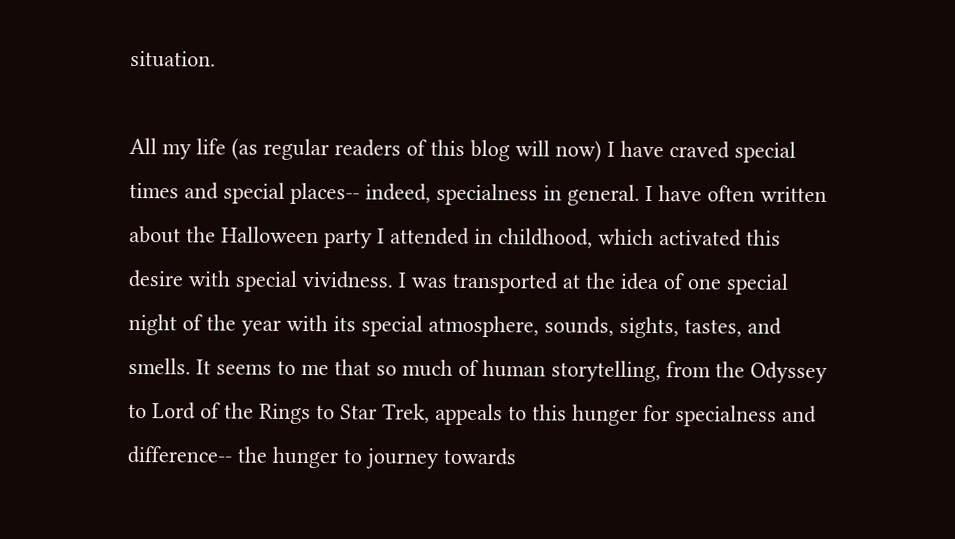situation.

All my life (as regular readers of this blog will now) I have craved special times and special places-- indeed, specialness in general. I have often written about the Halloween party I attended in childhood, which activated this desire with special vividness. I was transported at the idea of one special night of the year with its special atmosphere, sounds, sights, tastes, and smells. It seems to me that so much of human storytelling, from the Odyssey to Lord of the Rings to Star Trek, appeals to this hunger for specialness and difference-- the hunger to journey towards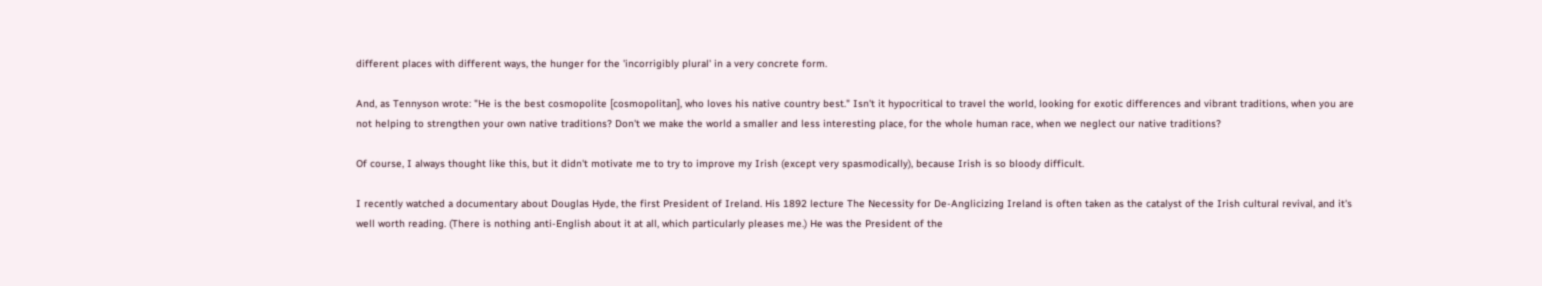different places with different ways, the hunger for the 'incorrigibly plural' in a very concrete form.

And, as Tennyson wrote: "He is the best cosmopolite [cosmopolitan], who loves his native country best." Isn't it hypocritical to travel the world, looking for exotic differences and vibrant traditions, when you are not helping to strengthen your own native traditions? Don't we make the world a smaller and less interesting place, for the whole human race, when we neglect our native traditions?

Of course, I always thought like this, but it didn't motivate me to try to improve my Irish (except very spasmodically), because Irish is so bloody difficult.

I recently watched a documentary about Douglas Hyde, the first President of Ireland. His 1892 lecture The Necessity for De-Anglicizing Ireland is often taken as the catalyst of the Irish cultural revival, and it's well worth reading. (There is nothing anti-English about it at all, which particularly pleases me.) He was the President of the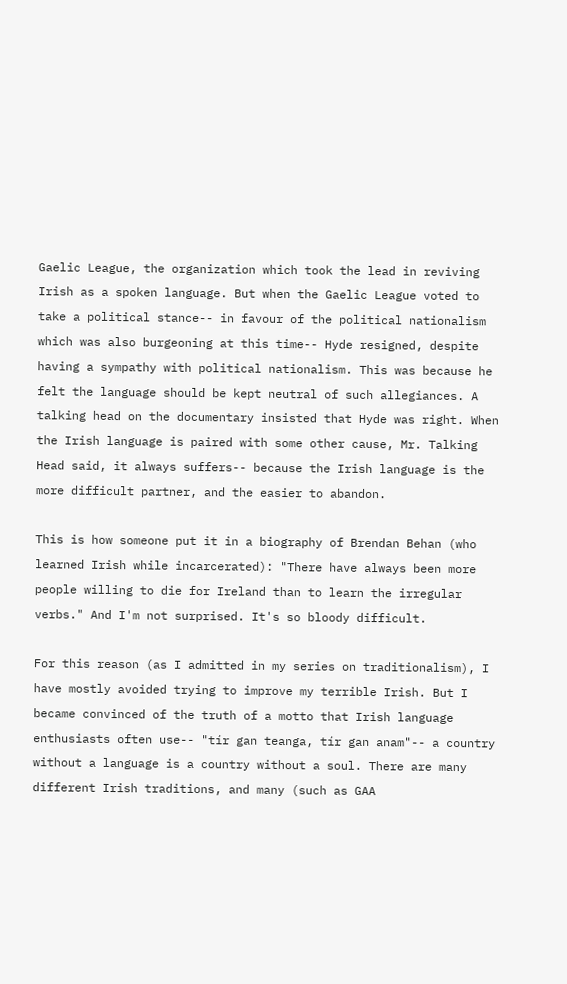Gaelic League, the organization which took the lead in reviving Irish as a spoken language. But when the Gaelic League voted to take a political stance-- in favour of the political nationalism which was also burgeoning at this time-- Hyde resigned, despite having a sympathy with political nationalism. This was because he felt the language should be kept neutral of such allegiances. A talking head on the documentary insisted that Hyde was right. When the Irish language is paired with some other cause, Mr. Talking Head said, it always suffers-- because the Irish language is the more difficult partner, and the easier to abandon.

This is how someone put it in a biography of Brendan Behan (who learned Irish while incarcerated): "There have always been more people willing to die for Ireland than to learn the irregular verbs." And I'm not surprised. It's so bloody difficult.

For this reason (as I admitted in my series on traditionalism), I have mostly avoided trying to improve my terrible Irish. But I became convinced of the truth of a motto that Irish language enthusiasts often use-- "tír gan teanga, tír gan anam"-- a country without a language is a country without a soul. There are many different Irish traditions, and many (such as GAA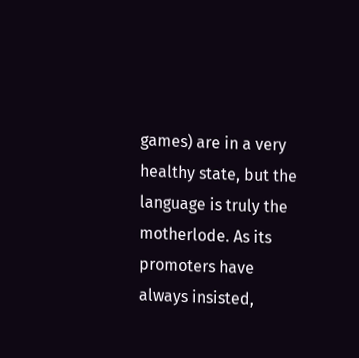games) are in a very healthy state, but the language is truly the motherlode. As its promoters have always insisted,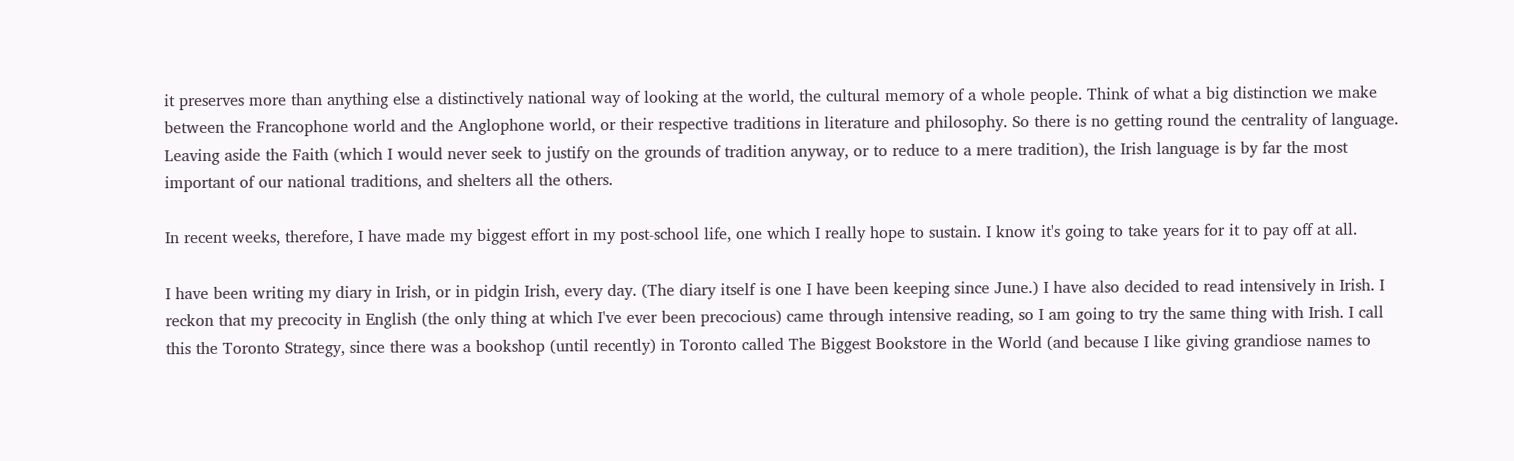it preserves more than anything else a distinctively national way of looking at the world, the cultural memory of a whole people. Think of what a big distinction we make between the Francophone world and the Anglophone world, or their respective traditions in literature and philosophy. So there is no getting round the centrality of language. Leaving aside the Faith (which I would never seek to justify on the grounds of tradition anyway, or to reduce to a mere tradition), the Irish language is by far the most important of our national traditions, and shelters all the others.

In recent weeks, therefore, I have made my biggest effort in my post-school life, one which I really hope to sustain. I know it's going to take years for it to pay off at all.

I have been writing my diary in Irish, or in pidgin Irish, every day. (The diary itself is one I have been keeping since June.) I have also decided to read intensively in Irish. I reckon that my precocity in English (the only thing at which I've ever been precocious) came through intensive reading, so I am going to try the same thing with Irish. I call this the Toronto Strategy, since there was a bookshop (until recently) in Toronto called The Biggest Bookstore in the World (and because I like giving grandiose names to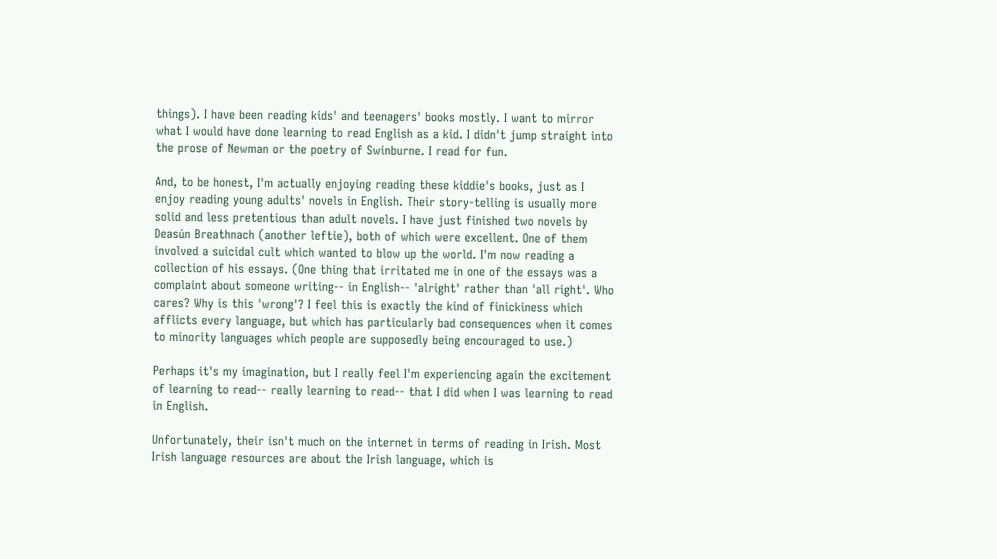things). I have been reading kids' and teenagers' books mostly. I want to mirror what I would have done learning to read English as a kid. I didn't jump straight into the prose of Newman or the poetry of Swinburne. I read for fun.

And, to be honest, I'm actually enjoying reading these kiddie's books, just as I enjoy reading young adults' novels in English. Their story-telling is usually more solid and less pretentious than adult novels. I have just finished two novels by Deasún Breathnach (another leftie), both of which were excellent. One of them involved a suicidal cult which wanted to blow up the world. I'm now reading a collection of his essays. (One thing that irritated me in one of the essays was a complaint about someone writing-- in English-- 'alright' rather than 'all right'. Who cares? Why is this 'wrong'? I feel this is exactly the kind of finickiness which afflicts every language, but which has particularly bad consequences when it comes to minority languages which people are supposedly being encouraged to use.)

Perhaps it's my imagination, but I really feel I'm experiencing again the excitement of learning to read-- really learning to read-- that I did when I was learning to read in English.

Unfortunately, their isn't much on the internet in terms of reading in Irish. Most Irish language resources are about the Irish language, which is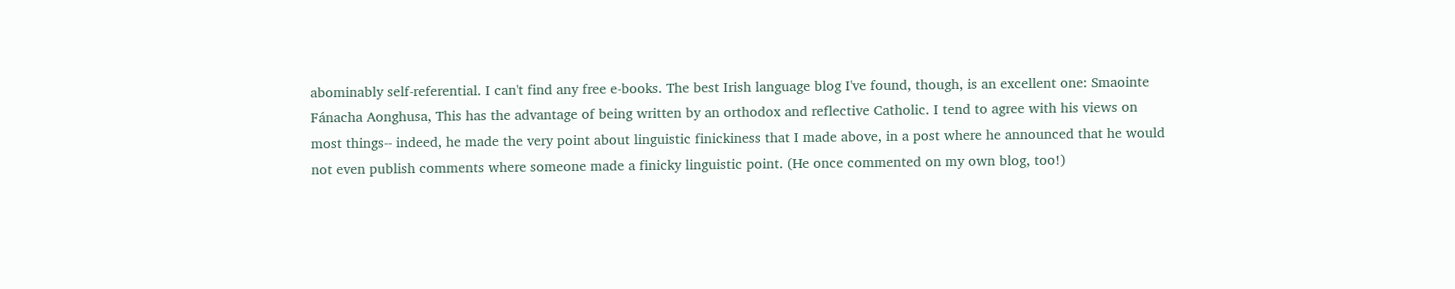abominably self-referential. I can't find any free e-books. The best Irish language blog I've found, though, is an excellent one: Smaointe Fánacha Aonghusa, This has the advantage of being written by an orthodox and reflective Catholic. I tend to agree with his views on most things-- indeed, he made the very point about linguistic finickiness that I made above, in a post where he announced that he would not even publish comments where someone made a finicky linguistic point. (He once commented on my own blog, too!)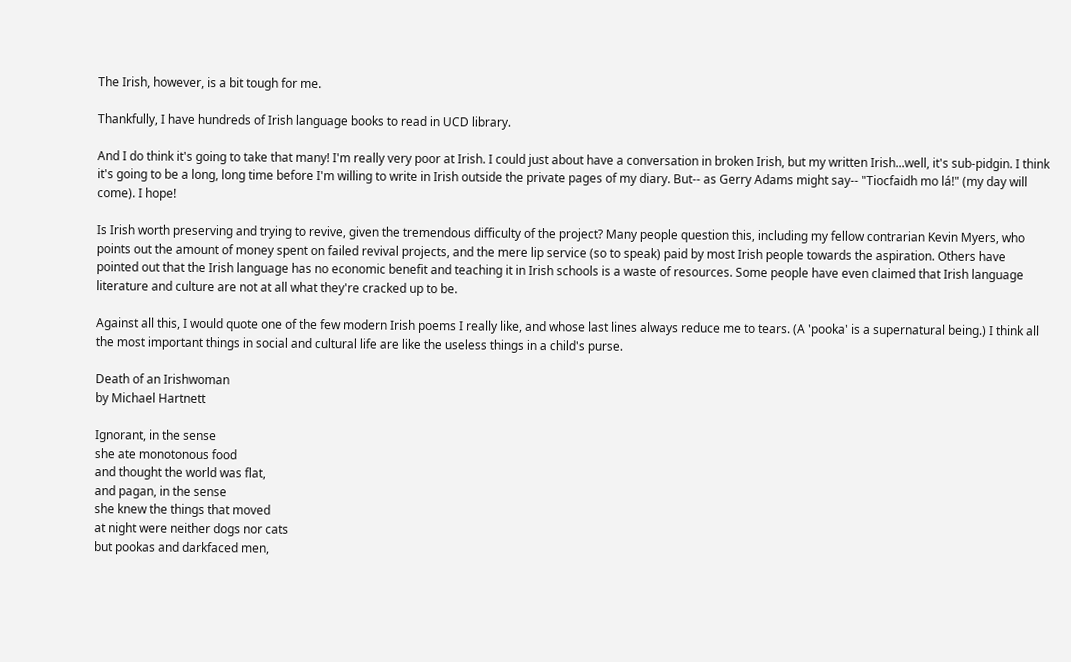The Irish, however, is a bit tough for me.

Thankfully, I have hundreds of Irish language books to read in UCD library.

And I do think it's going to take that many! I'm really very poor at Irish. I could just about have a conversation in broken Irish, but my written Irish...well, it's sub-pidgin. I think it's going to be a long, long time before I'm willing to write in Irish outside the private pages of my diary. But-- as Gerry Adams might say-- "Tiocfaidh mo lá!" (my day will come). I hope!

Is Irish worth preserving and trying to revive, given the tremendous difficulty of the project? Many people question this, including my fellow contrarian Kevin Myers, who points out the amount of money spent on failed revival projects, and the mere lip service (so to speak) paid by most Irish people towards the aspiration. Others have pointed out that the Irish language has no economic benefit and teaching it in Irish schools is a waste of resources. Some people have even claimed that Irish language literature and culture are not at all what they're cracked up to be.

Against all this, I would quote one of the few modern Irish poems I really like, and whose last lines always reduce me to tears. (A 'pooka' is a supernatural being.) I think all the most important things in social and cultural life are like the useless things in a child's purse.

Death of an Irishwoman
by Michael Hartnett

Ignorant, in the sense
she ate monotonous food
and thought the world was flat,
and pagan, in the sense
she knew the things that moved
at night were neither dogs nor cats
but pookas and darkfaced men,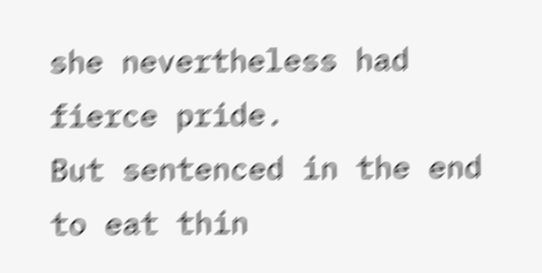she nevertheless had fierce pride.
But sentenced in the end
to eat thin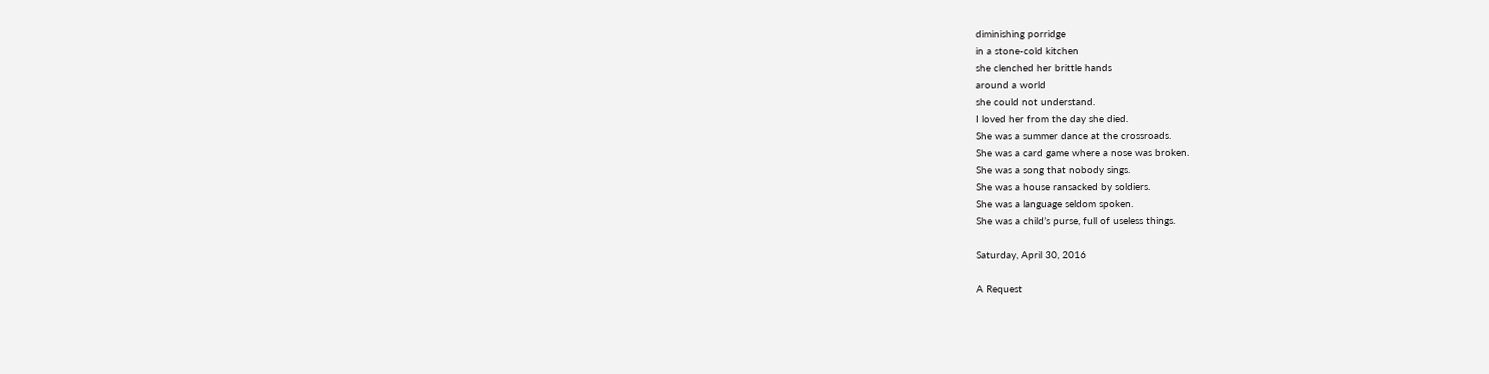diminishing porridge
in a stone-cold kitchen
she clenched her brittle hands
around a world
she could not understand.
I loved her from the day she died.
She was a summer dance at the crossroads.
She was a card game where a nose was broken.
She was a song that nobody sings.
She was a house ransacked by soldiers.
She was a language seldom spoken.
She was a child’s purse, full of useless things.

Saturday, April 30, 2016

A Request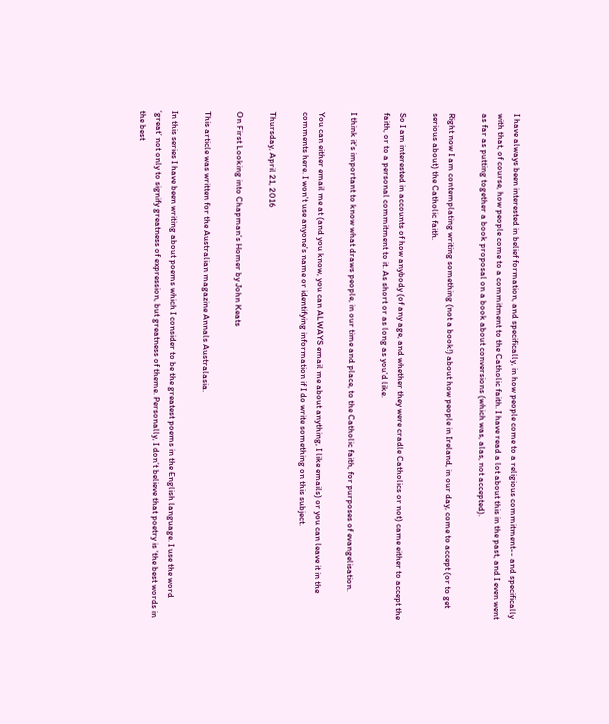I have always been interested in belief formation, and specifically, in how people come to a religious commitment-- and specifically with that, of course, how people come to a commitment to the Catholic faith. I have read a lot about this in the past, and I even went as far as putting together a book proposal on a book about conversions (which was, alas, not accepted).

Right now I am contemplating writing something (not a book!) about how people in Ireland, in our day, come to accept (or to get serious about) the Catholic faith.

So I am interested in accounts of how anybody (of any age, and whether they were cradle Catholics or not) came either to accept the faith, or to a personal commitment to it. As short or as long as you'd like.

I think it's important to know what draws people, in our time and place, to the Catholic faith, for purposes of evangelisation.

You can either email me at (and you know, you can ALWAYS email me about anything, I like emails) or you can leave it in the comments here. I won't use anyone's name or identifying information if I do write something on this subject.

Thursday, April 21, 2016

On First Looking into Chapman's Homer by John Keats

This article was written for the Australian magazine Annals Australasia.

In this series I have been writing about poems which I consider to be the greatest poems in the English language. I use the word ‘great’ not only to signify greatness of expression, but greatness of theme. Personally, I don’t believe that poetry is ‘the best words in the best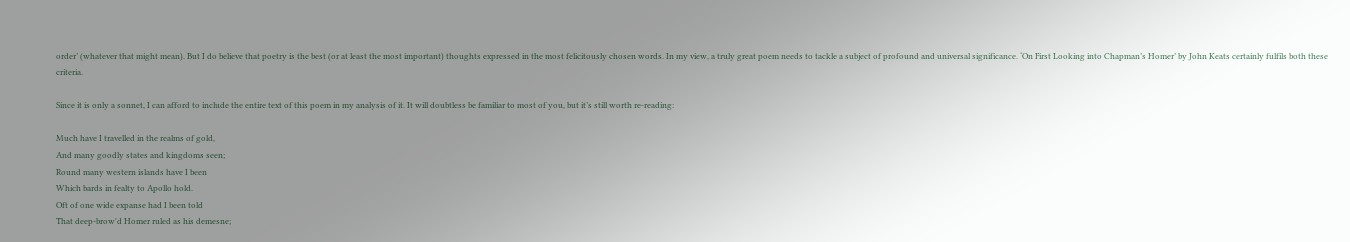order’ (whatever that might mean). But I do believe that poetry is the best (or at least the most important) thoughts expressed in the most felicitously chosen words. In my view, a truly great poem needs to tackle a subject of profound and universal significance. ‘On First Looking into Chapman’s Homer’ by John Keats certainly fulfils both these criteria.

Since it is only a sonnet, I can afford to include the entire text of this poem in my analysis of it. It will doubtless be familiar to most of you, but it’s still worth re-reading:

Much have I travelled in the realms of gold,
And many goodly states and kingdoms seen;
Round many western islands have I been
Which bards in fealty to Apollo hold.
Oft of one wide expanse had I been told
That deep-brow'd Homer ruled as his demesne;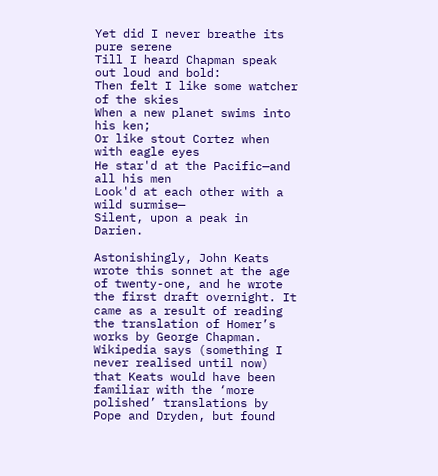Yet did I never breathe its pure serene
Till I heard Chapman speak out loud and bold:
Then felt I like some watcher of the skies
When a new planet swims into his ken;
Or like stout Cortez when with eagle eyes
He star'd at the Pacific—and all his men
Look'd at each other with a wild surmise—
Silent, upon a peak in Darien.

Astonishingly, John Keats wrote this sonnet at the age of twenty-one, and he wrote the first draft overnight. It came as a result of reading the translation of Homer’s works by George Chapman. Wikipedia says (something I never realised until now) that Keats would have been familiar with the ‘more polished’ translations by Pope and Dryden, but found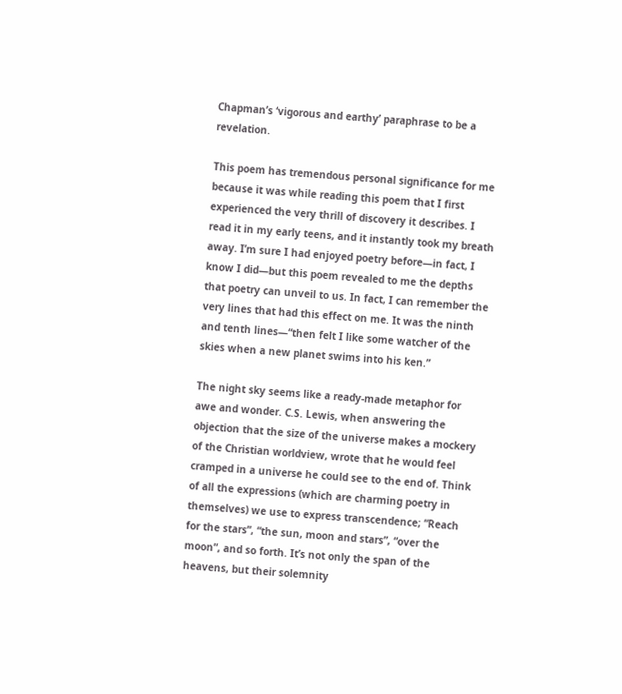Chapman’s ‘vigorous and earthy’ paraphrase to be a revelation.

This poem has tremendous personal significance for me because it was while reading this poem that I first experienced the very thrill of discovery it describes. I read it in my early teens, and it instantly took my breath away. I’m sure I had enjoyed poetry before—in fact, I know I did—but this poem revealed to me the depths that poetry can unveil to us. In fact, I can remember the very lines that had this effect on me. It was the ninth and tenth lines—“then felt I like some watcher of the skies when a new planet swims into his ken.”

The night sky seems like a ready-made metaphor for awe and wonder. C.S. Lewis, when answering the objection that the size of the universe makes a mockery of the Christian worldview, wrote that he would feel cramped in a universe he could see to the end of. Think of all the expressions (which are charming poetry in themselves) we use to express transcendence; “Reach for the stars”, “the sun, moon and stars”, “over the moon”, and so forth. It’s not only the span of the heavens, but their solemnity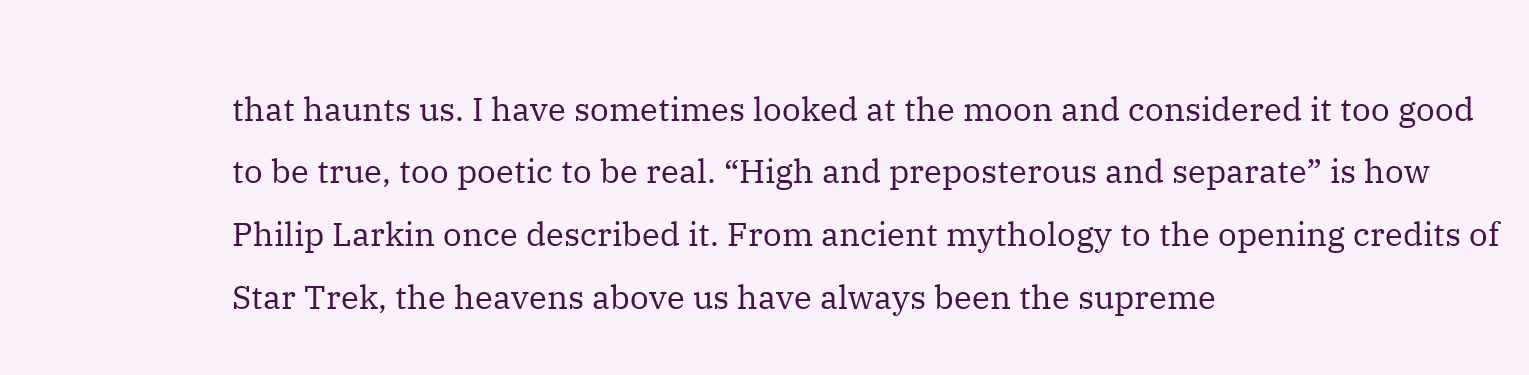that haunts us. I have sometimes looked at the moon and considered it too good to be true, too poetic to be real. “High and preposterous and separate” is how Philip Larkin once described it. From ancient mythology to the opening credits of Star Trek, the heavens above us have always been the supreme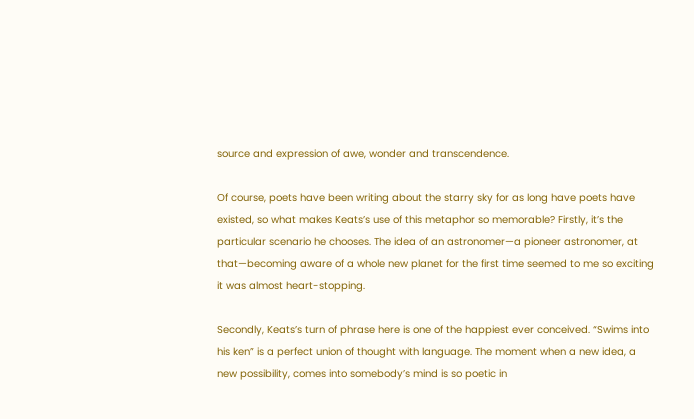source and expression of awe, wonder and transcendence.

Of course, poets have been writing about the starry sky for as long have poets have existed, so what makes Keats’s use of this metaphor so memorable? Firstly, it’s the particular scenario he chooses. The idea of an astronomer—a pioneer astronomer, at that—becoming aware of a whole new planet for the first time seemed to me so exciting it was almost heart-stopping.

Secondly, Keats’s turn of phrase here is one of the happiest ever conceived. “Swims into his ken” is a perfect union of thought with language. The moment when a new idea, a new possibility, comes into somebody’s mind is so poetic in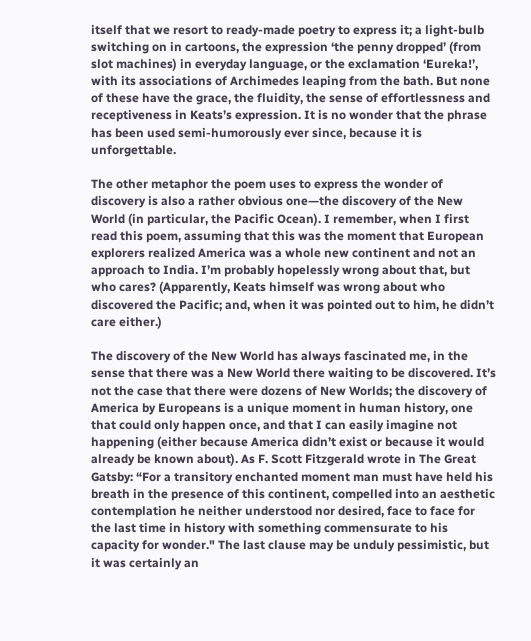itself that we resort to ready-made poetry to express it; a light-bulb switching on in cartoons, the expression ‘the penny dropped’ (from slot machines) in everyday language, or the exclamation ‘Eureka!’, with its associations of Archimedes leaping from the bath. But none of these have the grace, the fluidity, the sense of effortlessness and receptiveness in Keats’s expression. It is no wonder that the phrase has been used semi-humorously ever since, because it is unforgettable.

The other metaphor the poem uses to express the wonder of discovery is also a rather obvious one—the discovery of the New World (in particular, the Pacific Ocean). I remember, when I first read this poem, assuming that this was the moment that European explorers realized America was a whole new continent and not an approach to India. I’m probably hopelessly wrong about that, but who cares? (Apparently, Keats himself was wrong about who discovered the Pacific; and, when it was pointed out to him, he didn’t care either.)

The discovery of the New World has always fascinated me, in the sense that there was a New World there waiting to be discovered. It’s not the case that there were dozens of New Worlds; the discovery of America by Europeans is a unique moment in human history, one that could only happen once, and that I can easily imagine not happening (either because America didn’t exist or because it would already be known about). As F. Scott Fitzgerald wrote in The Great Gatsby: “For a transitory enchanted moment man must have held his breath in the presence of this continent, compelled into an aesthetic contemplation he neither understood nor desired, face to face for the last time in history with something commensurate to his capacity for wonder." The last clause may be unduly pessimistic, but it was certainly an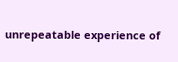unrepeatable experience of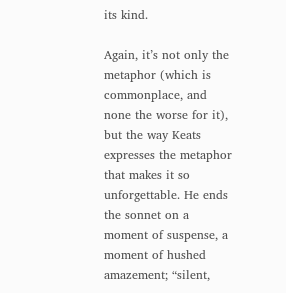its kind.

Again, it’s not only the metaphor (which is commonplace, and none the worse for it), but the way Keats expresses the metaphor that makes it so unforgettable. He ends the sonnet on a moment of suspense, a moment of hushed amazement; “silent,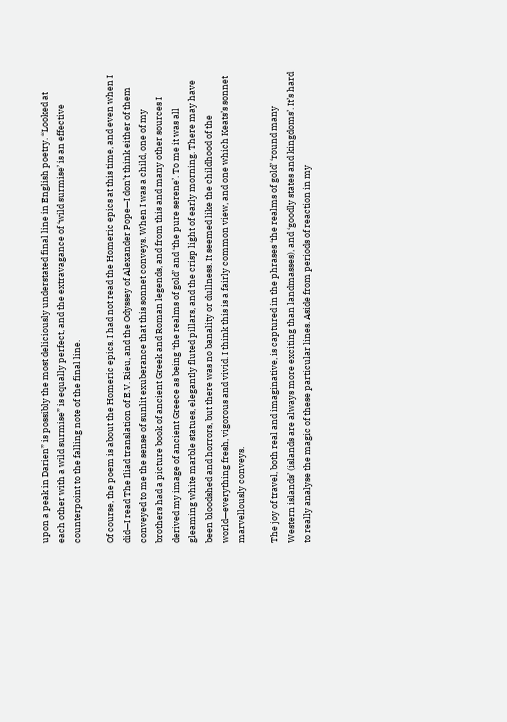upon a peak in Darien” is possibly the most deliciously understated final line in English poetry. “Looked at each other with a wild surmise” is equally perfect, and the extravagance of ‘wild surmise’ is an effective counterpoint to the falling note of the final line.

Of course, the poem is about the Homeric epics. I had not read the Homeric epics at this time, and even when I did—I read The Iliad translation of E.V. Rieu, and the Odyssey of Alexander Pope—I don’t think either of them conveyed to me the sense of sunlit exuberance that this sonnet conveys. When I was a child, one of my brothers had a picture book of ancient Greek and Roman legends, and from this and many other sources I derived my image of ancient Greece as being ‘the realms of gold’ and ‘the pure serene’. To me it was all gleaming white marble statues, elegantly fluted pillars, and the crisp light of early morning. There may have been bloodshed and horrors, but there was no banality or dullness. It seemed like the childhood of the world—everything fresh, vigorous and vivid. I think this is a fairly common view, and one which Keats’s sonnet marvellously conveys.

The joy of travel, both real and imaginative, is captured in the phrases ‘the realms of gold’ ‘round many Western islands’ (islands are always more exciting than landmasses), and ‘goodly states and kingdoms’. It’s hard to really analyse the magic of these particular lines. Aside from periods of reaction in my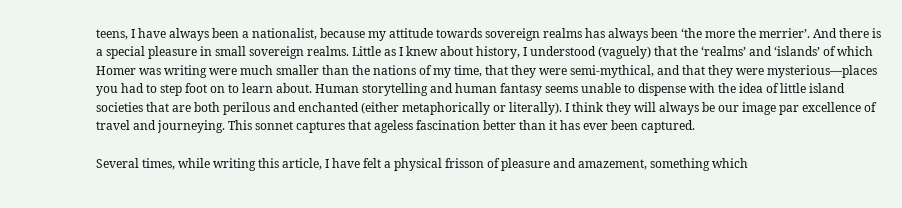teens, I have always been a nationalist, because my attitude towards sovereign realms has always been ‘the more the merrier’. And there is a special pleasure in small sovereign realms. Little as I knew about history, I understood (vaguely) that the ‘realms’ and ‘islands’ of which Homer was writing were much smaller than the nations of my time, that they were semi-mythical, and that they were mysterious—places you had to step foot on to learn about. Human storytelling and human fantasy seems unable to dispense with the idea of little island societies that are both perilous and enchanted (either metaphorically or literally). I think they will always be our image par excellence of travel and journeying. This sonnet captures that ageless fascination better than it has ever been captured.

Several times, while writing this article, I have felt a physical frisson of pleasure and amazement, something which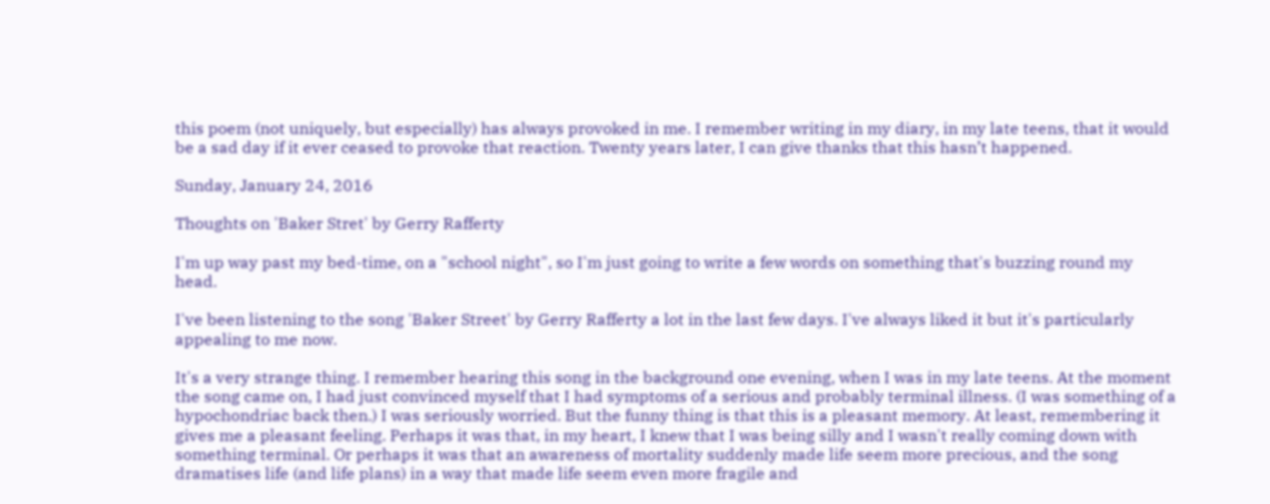this poem (not uniquely, but especially) has always provoked in me. I remember writing in my diary, in my late teens, that it would be a sad day if it ever ceased to provoke that reaction. Twenty years later, I can give thanks that this hasn’t happened.

Sunday, January 24, 2016

Thoughts on 'Baker Stret' by Gerry Rafferty

I'm up way past my bed-time, on a "school night", so I'm just going to write a few words on something that's buzzing round my head.

I've been listening to the song 'Baker Street' by Gerry Rafferty a lot in the last few days. I've always liked it but it's particularly appealing to me now.

It's a very strange thing. I remember hearing this song in the background one evening, when I was in my late teens. At the moment the song came on, I had just convinced myself that I had symptoms of a serious and probably terminal illness. (I was something of a hypochondriac back then.) I was seriously worried. But the funny thing is that this is a pleasant memory. At least, remembering it gives me a pleasant feeling. Perhaps it was that, in my heart, I knew that I was being silly and I wasn't really coming down with something terminal. Or perhaps it was that an awareness of mortality suddenly made life seem more precious, and the song dramatises life (and life plans) in a way that made life seem even more fragile and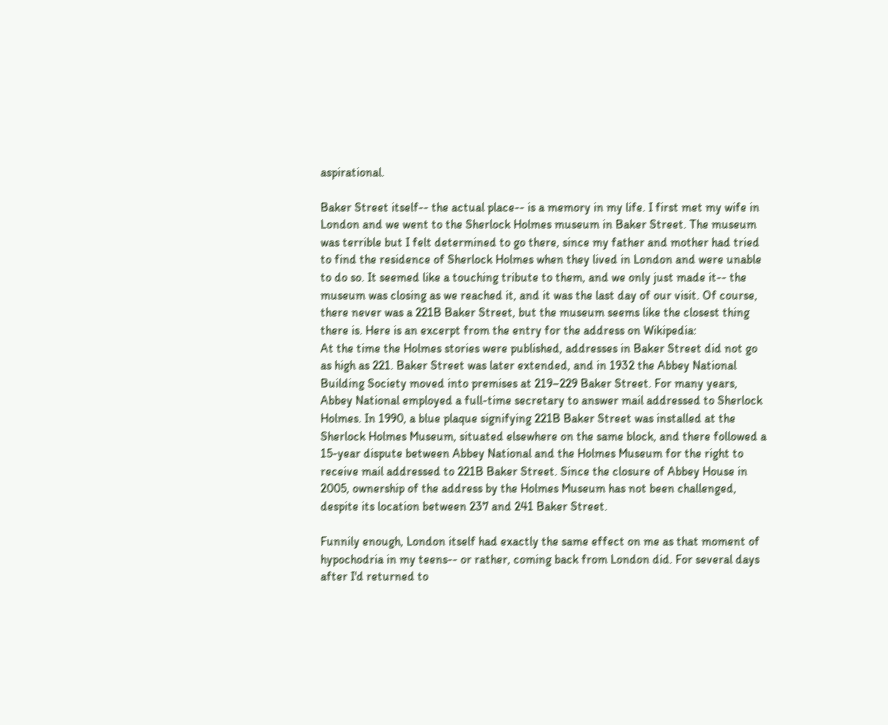aspirational.

Baker Street itself-- the actual place-- is a memory in my life. I first met my wife in London and we went to the Sherlock Holmes museum in Baker Street. The museum was terrible but I felt determined to go there, since my father and mother had tried to find the residence of Sherlock Holmes when they lived in London and were unable to do so. It seemed like a touching tribute to them, and we only just made it-- the museum was closing as we reached it, and it was the last day of our visit. Of course, there never was a 221B Baker Street, but the museum seems like the closest thing there is. Here is an excerpt from the entry for the address on Wikipedia:
At the time the Holmes stories were published, addresses in Baker Street did not go as high as 221. Baker Street was later extended, and in 1932 the Abbey National Building Society moved into premises at 219–229 Baker Street. For many years, Abbey National employed a full-time secretary to answer mail addressed to Sherlock Holmes. In 1990, a blue plaque signifying 221B Baker Street was installed at the Sherlock Holmes Museum, situated elsewhere on the same block, and there followed a 15-year dispute between Abbey National and the Holmes Museum for the right to receive mail addressed to 221B Baker Street. Since the closure of Abbey House in 2005, ownership of the address by the Holmes Museum has not been challenged, despite its location between 237 and 241 Baker Street.

Funnily enough, London itself had exactly the same effect on me as that moment of hypochodria in my teens-- or rather, coming back from London did. For several days after I'd returned to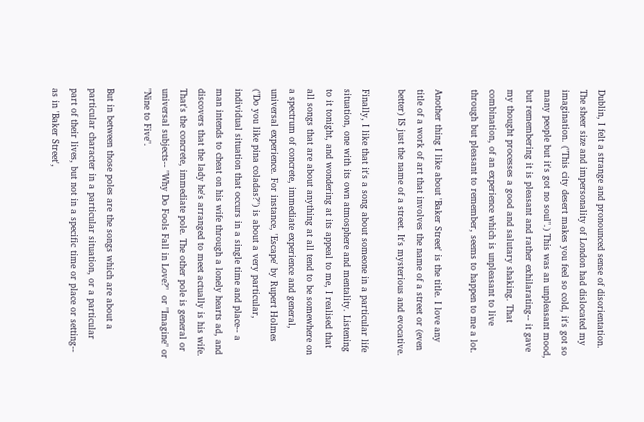Dublin, I felt a strange and pronounced sense of disorientation. The sheer size and impersonality of London had dislocated my imagination. ("This city desert makes you feel so cold, it's got so many people but it's got no soul".) This was an unpleasant mood, but remembering it is pleasant and rather exhilarating-- it gave my thought processes a good and salutary shaking. That combination, of an experience which is unpleasant to live through but pleasant to remember, seems to happen to me a lot.

Another thing I like about 'Baker Street' is the title. I love any title of a work of art that involves the name of a street or (even better) IS just the name of a street. It's mysterious and evocative.

Finally, I like that it's a song about someone in a particular life situation, one with its own atmosphere and mentality. Listening to it tonight, and wondering at its appeal to me, I realised that all songs that are about anything at all tend to be somewhere on a spectrum of concrete, immediate experience and general, universal experience. For instance, 'Escape' by Rupert Holmes ("Do you like pina coladas?") is about a very particular, individual situation that occurs in a single time and place-- a man intends to cheat on his wife through a lonely hearts ad, and discovers that the lady he's arranged to meet actually is his wife. That's the concrete, immediate pole. The other pole is general or universal subjects-- "Why Do Fools Fall in Love?"  or "Imagine" or "Nine to Five".

But in between those poles are the songs which are about a particular character in a particular situation, or a particular part of their lives, but not in a specific time or place or setting-- as in 'Baker Street',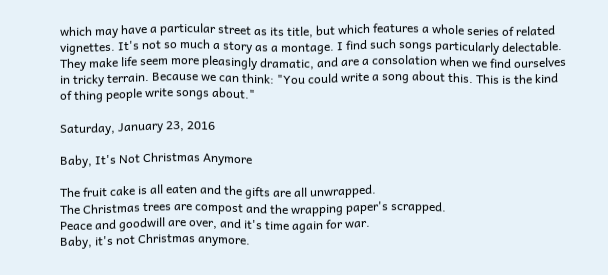which may have a particular street as its title, but which features a whole series of related vignettes. It's not so much a story as a montage. I find such songs particularly delectable. They make life seem more pleasingly dramatic, and are a consolation when we find ourselves in tricky terrain. Because we can think: "You could write a song about this. This is the kind of thing people write songs about."

Saturday, January 23, 2016

Baby, It's Not Christmas Anymore

The fruit cake is all eaten and the gifts are all unwrapped.
The Christmas trees are compost and the wrapping paper's scrapped.
Peace and goodwill are over, and it's time again for war.
Baby, it's not Christmas anymore.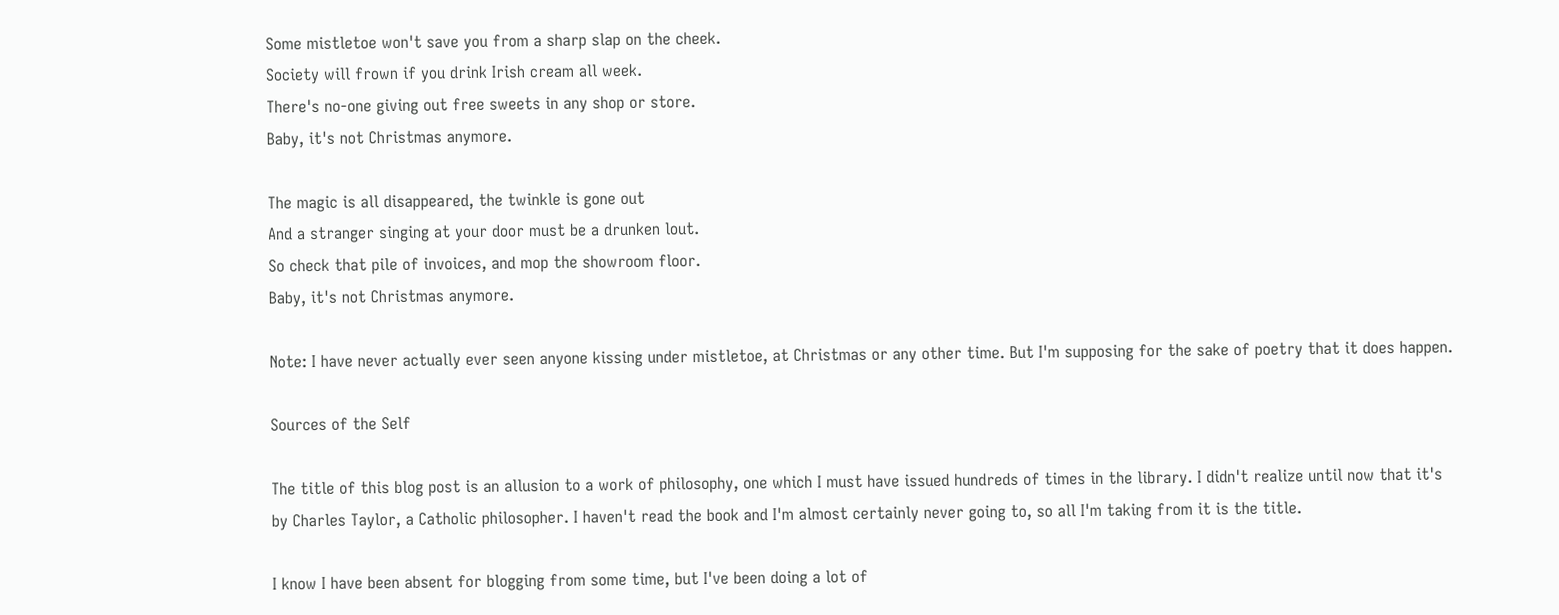Some mistletoe won't save you from a sharp slap on the cheek.
Society will frown if you drink Irish cream all week.
There's no-one giving out free sweets in any shop or store.
Baby, it's not Christmas anymore.

The magic is all disappeared, the twinkle is gone out
And a stranger singing at your door must be a drunken lout.
So check that pile of invoices, and mop the showroom floor.
Baby, it's not Christmas anymore.

Note: I have never actually ever seen anyone kissing under mistletoe, at Christmas or any other time. But I'm supposing for the sake of poetry that it does happen.

Sources of the Self

The title of this blog post is an allusion to a work of philosophy, one which I must have issued hundreds of times in the library. I didn't realize until now that it's by Charles Taylor, a Catholic philosopher. I haven't read the book and I'm almost certainly never going to, so all I'm taking from it is the title.

I know I have been absent for blogging from some time, but I've been doing a lot of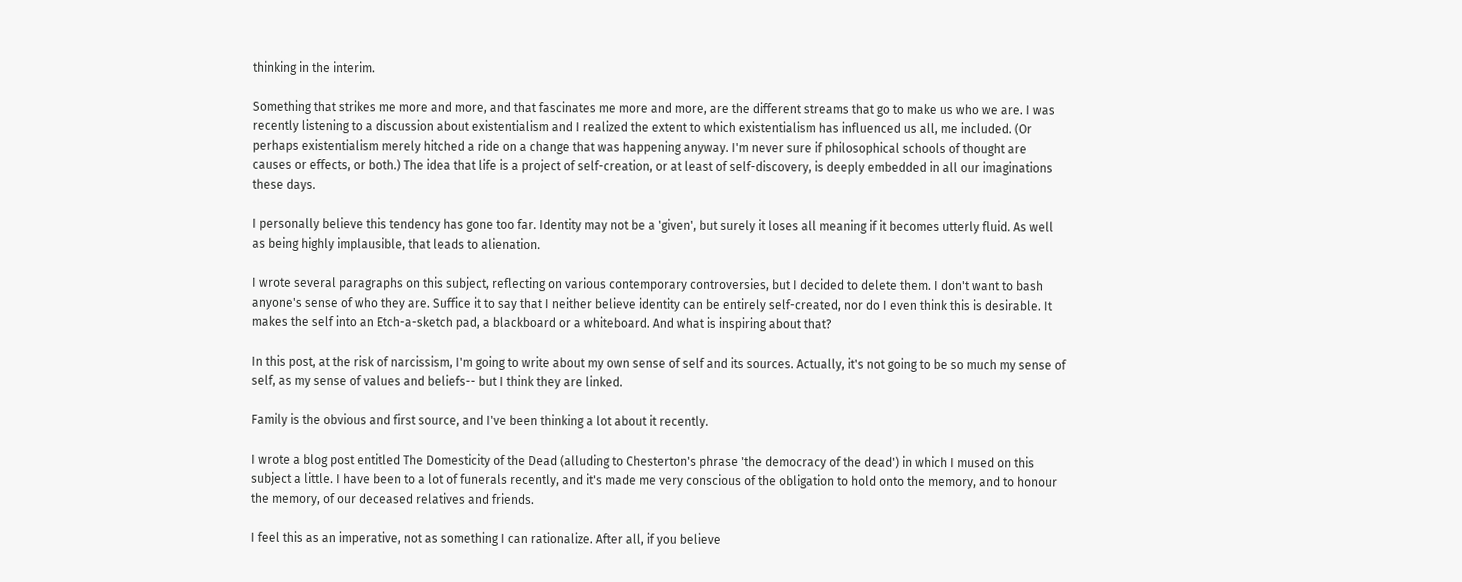thinking in the interim.

Something that strikes me more and more, and that fascinates me more and more, are the different streams that go to make us who we are. I was recently listening to a discussion about existentialism and I realized the extent to which existentialism has influenced us all, me included. (Or perhaps existentialism merely hitched a ride on a change that was happening anyway. I'm never sure if philosophical schools of thought are causes or effects, or both.) The idea that life is a project of self-creation, or at least of self-discovery, is deeply embedded in all our imaginations these days.

I personally believe this tendency has gone too far. Identity may not be a 'given', but surely it loses all meaning if it becomes utterly fluid. As well as being highly implausible, that leads to alienation.

I wrote several paragraphs on this subject, reflecting on various contemporary controversies, but I decided to delete them. I don't want to bash anyone's sense of who they are. Suffice it to say that I neither believe identity can be entirely self-created, nor do I even think this is desirable. It makes the self into an Etch-a-sketch pad, a blackboard or a whiteboard. And what is inspiring about that?

In this post, at the risk of narcissism, I'm going to write about my own sense of self and its sources. Actually, it's not going to be so much my sense of self, as my sense of values and beliefs-- but I think they are linked.

Family is the obvious and first source, and I've been thinking a lot about it recently.

I wrote a blog post entitled The Domesticity of the Dead (alluding to Chesterton's phrase 'the democracy of the dead') in which I mused on this subject a little. I have been to a lot of funerals recently, and it's made me very conscious of the obligation to hold onto the memory, and to honour the memory, of our deceased relatives and friends.

I feel this as an imperative, not as something I can rationalize. After all, if you believe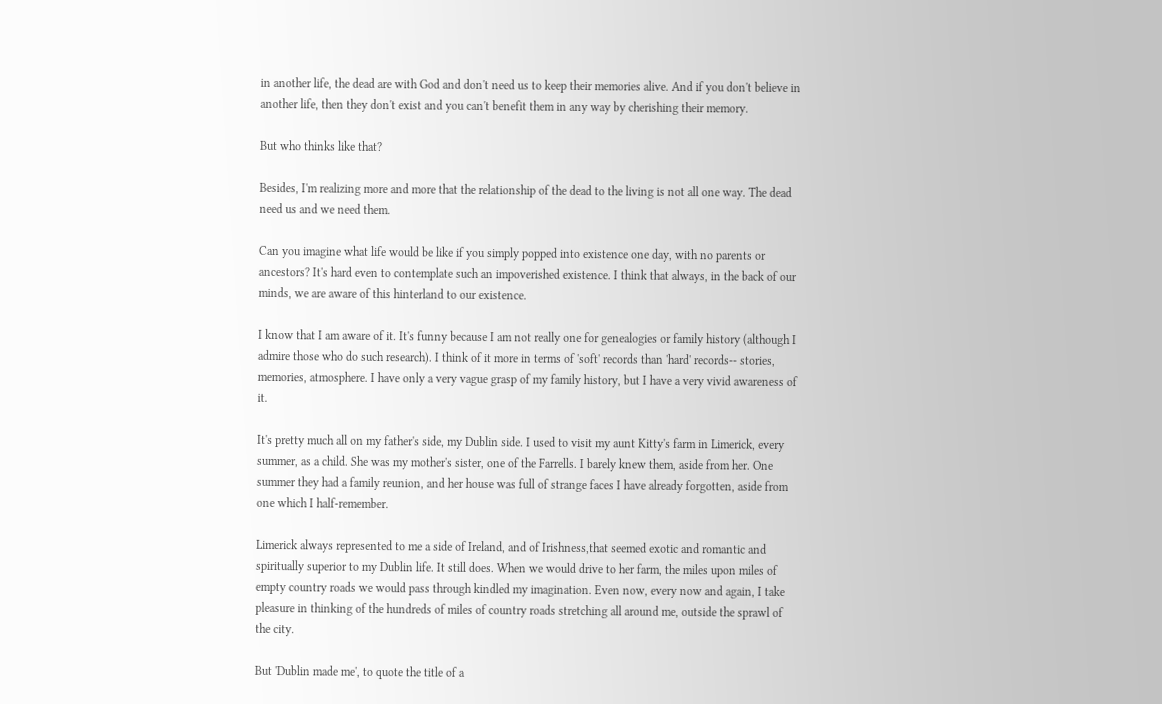in another life, the dead are with God and don't need us to keep their memories alive. And if you don't believe in another life, then they don't exist and you can't benefit them in any way by cherishing their memory.

But who thinks like that?

Besides, I'm realizing more and more that the relationship of the dead to the living is not all one way. The dead need us and we need them.

Can you imagine what life would be like if you simply popped into existence one day, with no parents or ancestors? It's hard even to contemplate such an impoverished existence. I think that always, in the back of our minds, we are aware of this hinterland to our existence.

I know that I am aware of it. It's funny because I am not really one for genealogies or family history (although I admire those who do such research). I think of it more in terms of 'soft' records than 'hard' records-- stories, memories, atmosphere. I have only a very vague grasp of my family history, but I have a very vivid awareness of it.

It's pretty much all on my father's side, my Dublin side. I used to visit my aunt Kitty's farm in Limerick, every summer, as a child. She was my mother's sister, one of the Farrells. I barely knew them, aside from her. One summer they had a family reunion, and her house was full of strange faces I have already forgotten, aside from one which I half-remember.

Limerick always represented to me a side of Ireland, and of Irishness,that seemed exotic and romantic and spiritually superior to my Dublin life. It still does. When we would drive to her farm, the miles upon miles of empty country roads we would pass through kindled my imagination. Even now, every now and again, I take pleasure in thinking of the hundreds of miles of country roads stretching all around me, outside the sprawl of the city.

But 'Dublin made me', to quote the title of a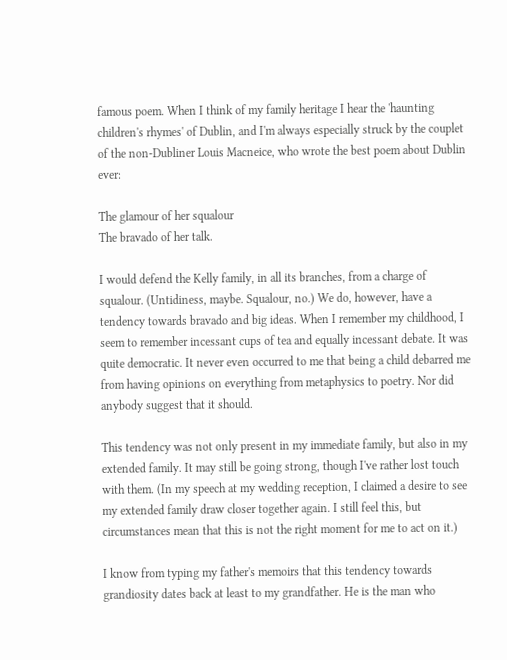famous poem. When I think of my family heritage I hear the 'haunting children's rhymes' of Dublin, and I'm always especially struck by the couplet of the non-Dubliner Louis Macneice, who wrote the best poem about Dublin ever:

The glamour of her squalour
The bravado of her talk.

I would defend the Kelly family, in all its branches, from a charge of squalour. (Untidiness, maybe. Squalour, no.) We do, however, have a tendency towards bravado and big ideas. When I remember my childhood, I seem to remember incessant cups of tea and equally incessant debate. It was quite democratic. It never even occurred to me that being a child debarred me from having opinions on everything from metaphysics to poetry. Nor did anybody suggest that it should.

This tendency was not only present in my immediate family, but also in my extended family. It may still be going strong, though I've rather lost touch with them. (In my speech at my wedding reception, I claimed a desire to see my extended family draw closer together again. I still feel this, but circumstances mean that this is not the right moment for me to act on it.)

I know from typing my father's memoirs that this tendency towards grandiosity dates back at least to my grandfather. He is the man who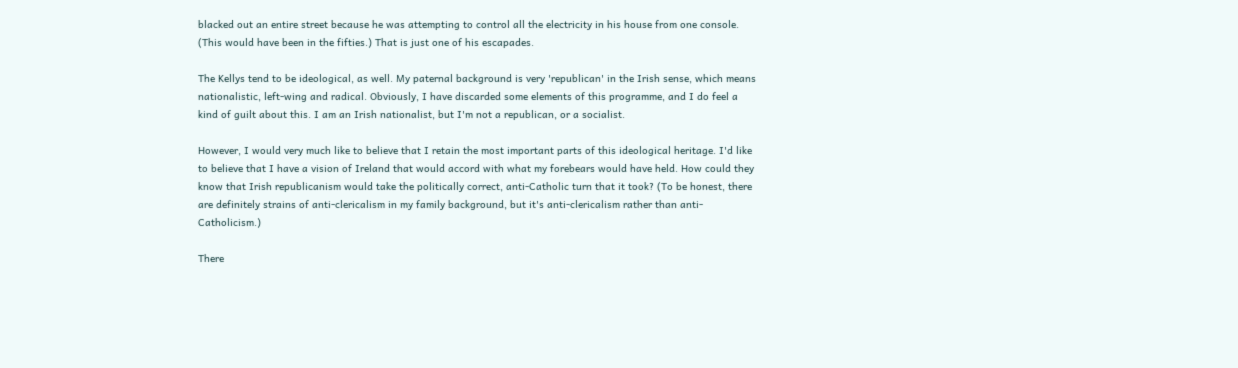blacked out an entire street because he was attempting to control all the electricity in his house from one console. (This would have been in the fifties.) That is just one of his escapades.

The Kellys tend to be ideological, as well. My paternal background is very 'republican' in the Irish sense, which means nationalistic, left-wing and radical. Obviously, I have discarded some elements of this programme, and I do feel a kind of guilt about this. I am an Irish nationalist, but I'm not a republican, or a socialist.

However, I would very much like to believe that I retain the most important parts of this ideological heritage. I'd like to believe that I have a vision of Ireland that would accord with what my forebears would have held. How could they know that Irish republicanism would take the politically correct, anti-Catholic turn that it took? (To be honest, there are definitely strains of anti-clericalism in my family background, but it's anti-clericalism rather than anti-Catholicism.)

There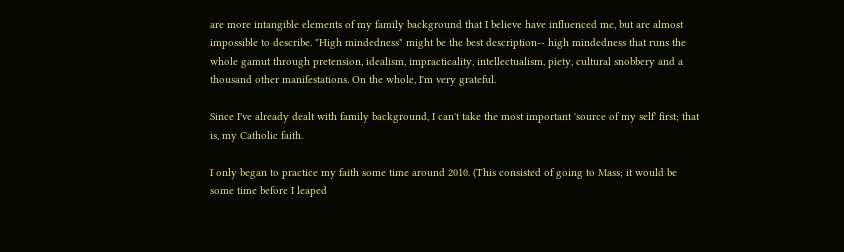are more intangible elements of my family background that I believe have influenced me, but are almost impossible to describe. "High mindedness" might be the best description-- high mindedness that runs the whole gamut through pretension, idealism, impracticality, intellectualism, piety, cultural snobbery and a thousand other manifestations. On the whole, I'm very grateful.

Since I've already dealt with family background, I can't take the most important 'source of my self' first; that is, my Catholic faith.

I only began to practice my faith some time around 2010. (This consisted of going to Mass; it would be some time before I leaped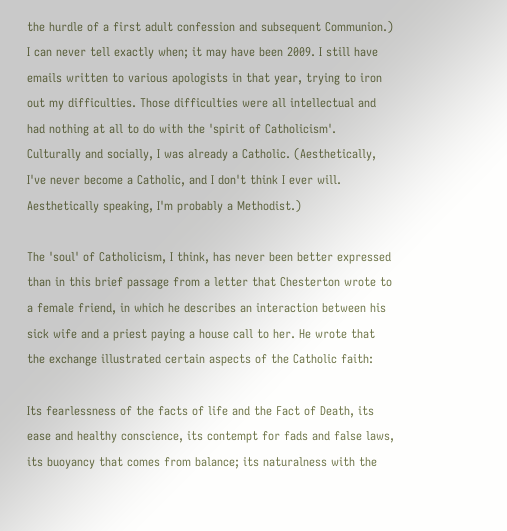the hurdle of a first adult confession and subsequent Communion.) I can never tell exactly when; it may have been 2009. I still have emails written to various apologists in that year, trying to iron out my difficulties. Those difficulties were all intellectual and had nothing at all to do with the 'spirit of Catholicism'.  Culturally and socially, I was already a Catholic. (Aesthetically, I've never become a Catholic, and I don't think I ever will. Aesthetically speaking, I'm probably a Methodist.)

The 'soul' of Catholicism, I think, has never been better expressed than in this brief passage from a letter that Chesterton wrote to a female friend, in which he describes an interaction between his sick wife and a priest paying a house call to her. He wrote that the exchange illustrated certain aspects of the Catholic faith:

Its fearlessness of the facts of life and the Fact of Death, its ease and healthy conscience, its contempt for fads and false laws, its buoyancy that comes from balance; its naturalness with the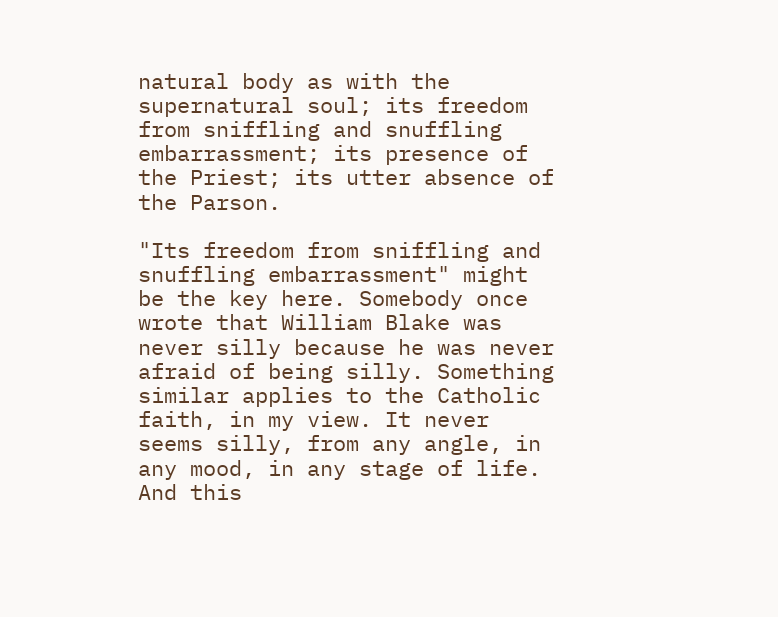natural body as with the supernatural soul; its freedom from sniffling and snuffling embarrassment; its presence of the Priest; its utter absence of the Parson.

"Its freedom from sniffling and snuffling embarrassment" might be the key here. Somebody once wrote that William Blake was never silly because he was never afraid of being silly. Something similar applies to the Catholic faith, in my view. It never seems silly, from any angle, in any mood, in any stage of life. And this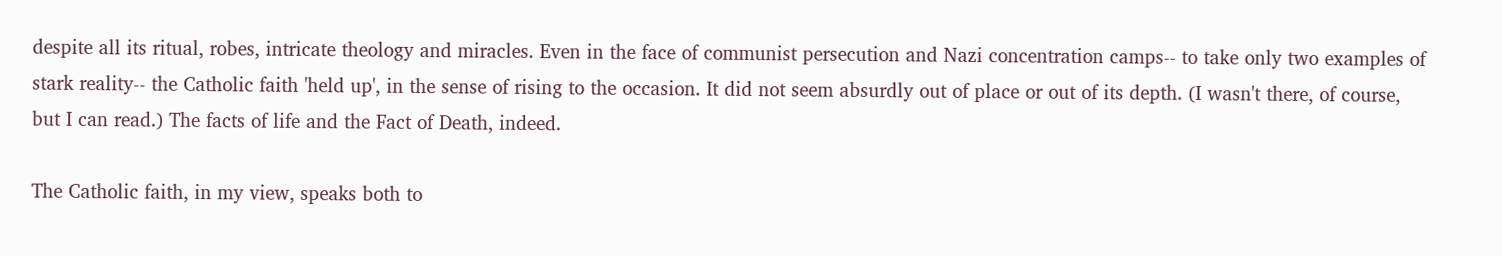despite all its ritual, robes, intricate theology and miracles. Even in the face of communist persecution and Nazi concentration camps-- to take only two examples of stark reality-- the Catholic faith 'held up', in the sense of rising to the occasion. It did not seem absurdly out of place or out of its depth. (I wasn't there, of course, but I can read.) The facts of life and the Fact of Death, indeed.

The Catholic faith, in my view, speaks both to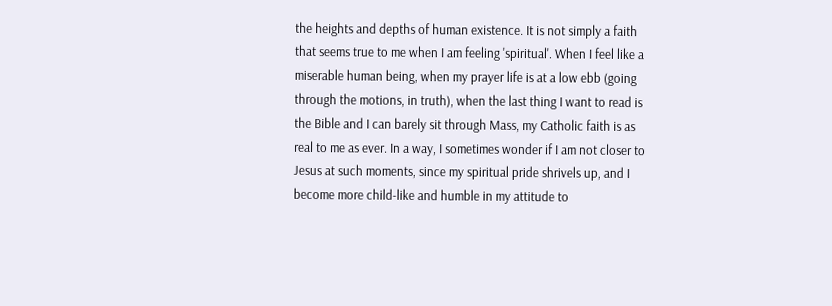the heights and depths of human existence. It is not simply a faith that seems true to me when I am feeling 'spiritual'. When I feel like a miserable human being, when my prayer life is at a low ebb (going through the motions, in truth), when the last thing I want to read is the Bible and I can barely sit through Mass, my Catholic faith is as real to me as ever. In a way, I sometimes wonder if I am not closer to Jesus at such moments, since my spiritual pride shrivels up, and I become more child-like and humble in my attitude to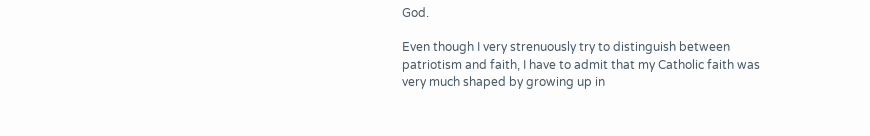God.

Even though I very strenuously try to distinguish between patriotism and faith, I have to admit that my Catholic faith was very much shaped by growing up in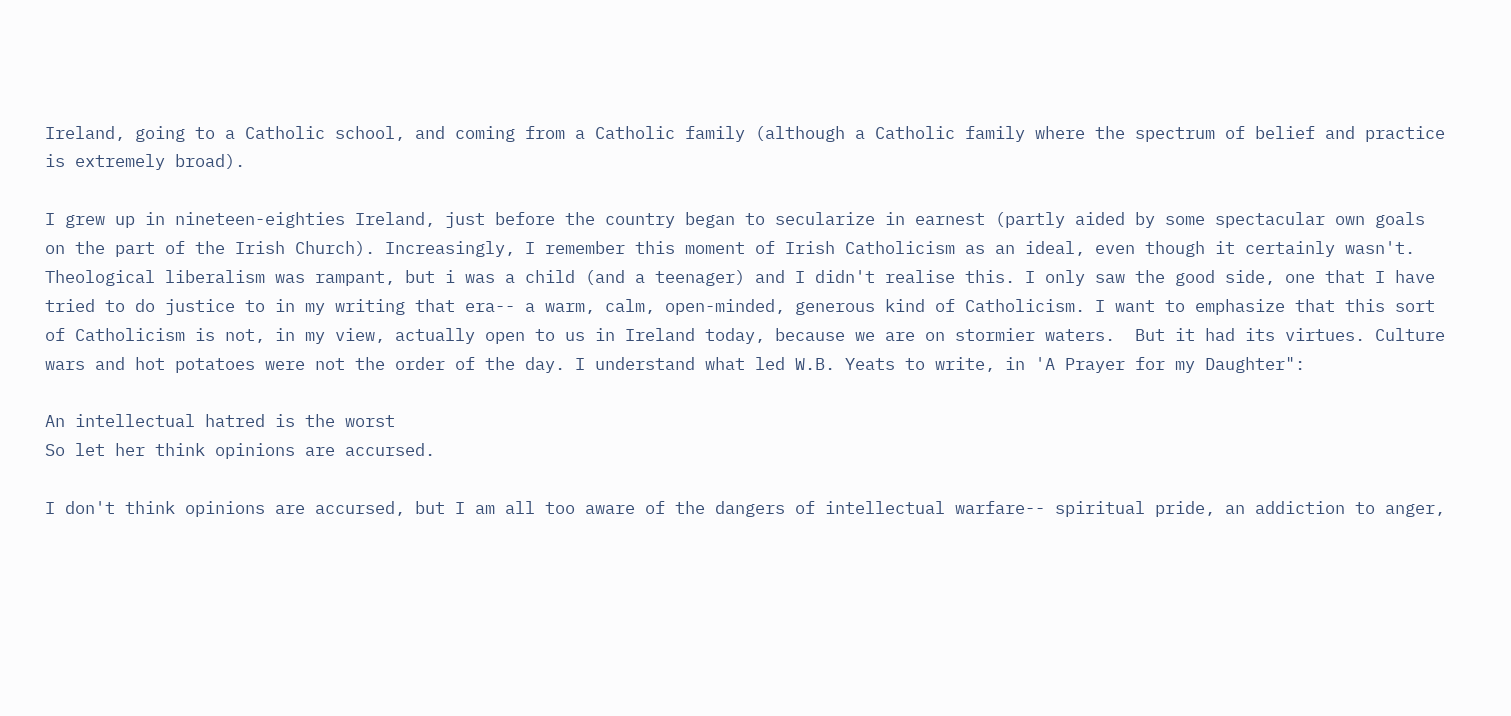Ireland, going to a Catholic school, and coming from a Catholic family (although a Catholic family where the spectrum of belief and practice is extremely broad).

I grew up in nineteen-eighties Ireland, just before the country began to secularize in earnest (partly aided by some spectacular own goals on the part of the Irish Church). Increasingly, I remember this moment of Irish Catholicism as an ideal, even though it certainly wasn't. Theological liberalism was rampant, but i was a child (and a teenager) and I didn't realise this. I only saw the good side, one that I have tried to do justice to in my writing that era-- a warm, calm, open-minded, generous kind of Catholicism. I want to emphasize that this sort of Catholicism is not, in my view, actually open to us in Ireland today, because we are on stormier waters.  But it had its virtues. Culture wars and hot potatoes were not the order of the day. I understand what led W.B. Yeats to write, in 'A Prayer for my Daughter":

An intellectual hatred is the worst
So let her think opinions are accursed.

I don't think opinions are accursed, but I am all too aware of the dangers of intellectual warfare-- spiritual pride, an addiction to anger,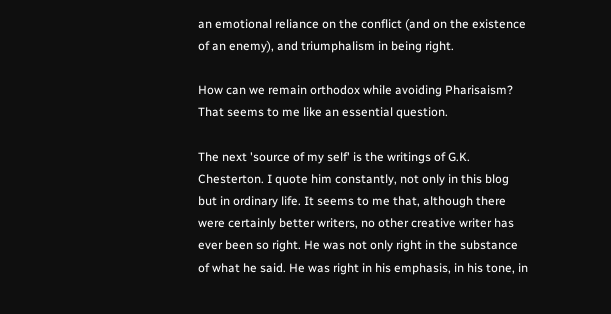an emotional reliance on the conflict (and on the existence of an enemy), and triumphalism in being right.

How can we remain orthodox while avoiding Pharisaism? That seems to me like an essential question.

The next 'source of my self' is the writings of G.K. Chesterton. I quote him constantly, not only in this blog but in ordinary life. It seems to me that, although there were certainly better writers, no other creative writer has ever been so right. He was not only right in the substance of what he said. He was right in his emphasis, in his tone, in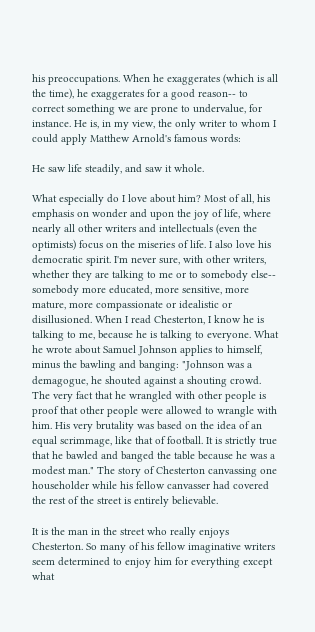his preoccupations. When he exaggerates (which is all the time), he exaggerates for a good reason-- to correct something we are prone to undervalue, for instance. He is, in my view, the only writer to whom I could apply Matthew Arnold's famous words:

He saw life steadily, and saw it whole.

What especially do I love about him? Most of all, his emphasis on wonder and upon the joy of life, where nearly all other writers and intellectuals (even the optimists) focus on the miseries of life. I also love his democratic spirit. I'm never sure, with other writers, whether they are talking to me or to somebody else-- somebody more educated, more sensitive, more mature, more compassionate or idealistic or disillusioned. When I read Chesterton, I know he is talking to me, because he is talking to everyone. What he wrote about Samuel Johnson applies to himself, minus the bawling and banging: "Johnson was a demagogue, he shouted against a shouting crowd. The very fact that he wrangled with other people is proof that other people were allowed to wrangle with him. His very brutality was based on the idea of an equal scrimmage, like that of football. It is strictly true that he bawled and banged the table because he was a modest man." The story of Chesterton canvassing one householder while his fellow canvasser had covered the rest of the street is entirely believable.

It is the man in the street who really enjoys Chesterton. So many of his fellow imaginative writers seem determined to enjoy him for everything except what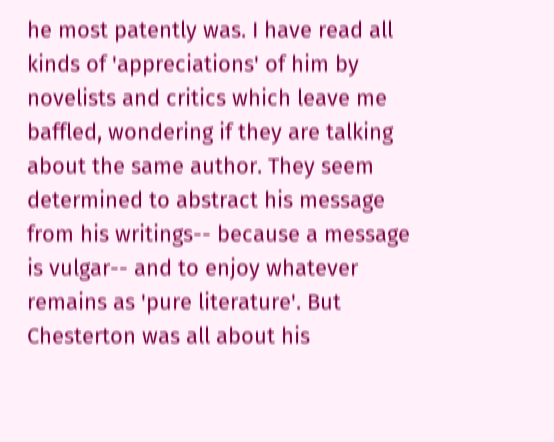he most patently was. I have read all kinds of 'appreciations' of him by novelists and critics which leave me baffled, wondering if they are talking about the same author. They seem determined to abstract his message from his writings-- because a message is vulgar-- and to enjoy whatever remains as 'pure literature'. But Chesterton was all about his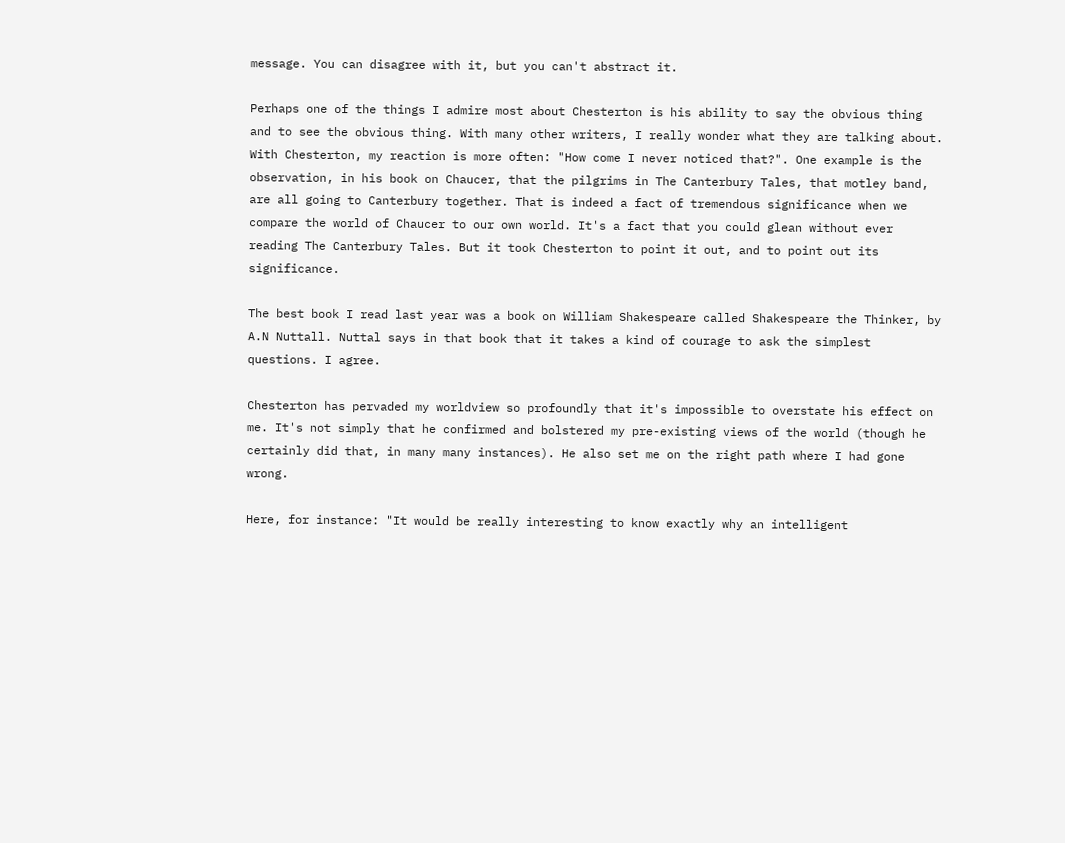message. You can disagree with it, but you can't abstract it.

Perhaps one of the things I admire most about Chesterton is his ability to say the obvious thing and to see the obvious thing. With many other writers, I really wonder what they are talking about. With Chesterton, my reaction is more often: "How come I never noticed that?". One example is the observation, in his book on Chaucer, that the pilgrims in The Canterbury Tales, that motley band, are all going to Canterbury together. That is indeed a fact of tremendous significance when we compare the world of Chaucer to our own world. It's a fact that you could glean without ever reading The Canterbury Tales. But it took Chesterton to point it out, and to point out its significance.

The best book I read last year was a book on William Shakespeare called Shakespeare the Thinker, by A.N Nuttall. Nuttal says in that book that it takes a kind of courage to ask the simplest questions. I agree.

Chesterton has pervaded my worldview so profoundly that it's impossible to overstate his effect on me. It's not simply that he confirmed and bolstered my pre-existing views of the world (though he certainly did that, in many many instances). He also set me on the right path where I had gone wrong.

Here, for instance: "It would be really interesting to know exactly why an intelligent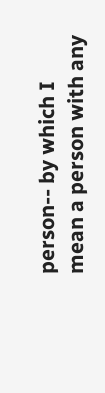person-- by which I mean a person with any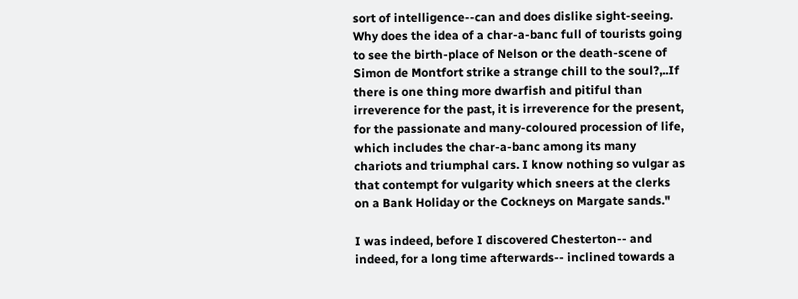sort of intelligence--can and does dislike sight-seeing. Why does the idea of a char-a-banc full of tourists going to see the birth-place of Nelson or the death-scene of Simon de Montfort strike a strange chill to the soul?,..If there is one thing more dwarfish and pitiful than irreverence for the past, it is irreverence for the present, for the passionate and many-coloured procession of life, which includes the char-a-banc among its many chariots and triumphal cars. I know nothing so vulgar as that contempt for vulgarity which sneers at the clerks on a Bank Holiday or the Cockneys on Margate sands."

I was indeed, before I discovered Chesterton-- and indeed, for a long time afterwards-- inclined towards a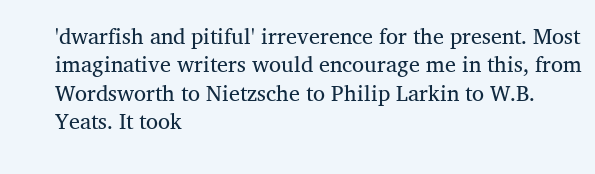'dwarfish and pitiful' irreverence for the present. Most imaginative writers would encourage me in this, from Wordsworth to Nietzsche to Philip Larkin to W.B. Yeats. It took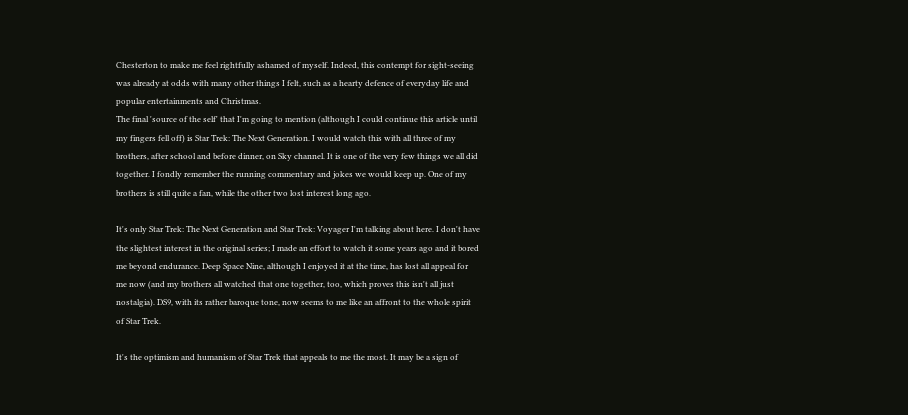Chesterton to make me feel rightfully ashamed of myself. Indeed, this contempt for sight-seeing was already at odds with many other things I felt, such as a hearty defence of everyday life and popular entertainments and Christmas.
The final 'source of the self' that I'm going to mention (although I could continue this article until my fingers fell off) is Star Trek: The Next Generation. I would watch this with all three of my brothers, after school and before dinner, on Sky channel. It is one of the very few things we all did together. I fondly remember the running commentary and jokes we would keep up. One of my brothers is still quite a fan, while the other two lost interest long ago.

It's only Star Trek: The Next Generation and Star Trek: Voyager I'm talking about here. I don't have the slightest interest in the original series; I made an effort to watch it some years ago and it bored me beyond endurance. Deep Space Nine, although I enjoyed it at the time, has lost all appeal for me now (and my brothers all watched that one together, too, which proves this isn't all just nostalgia). DS9, with its rather baroque tone, now seems to me like an affront to the whole spirit of Star Trek.

It's the optimism and humanism of Star Trek that appeals to me the most. It may be a sign of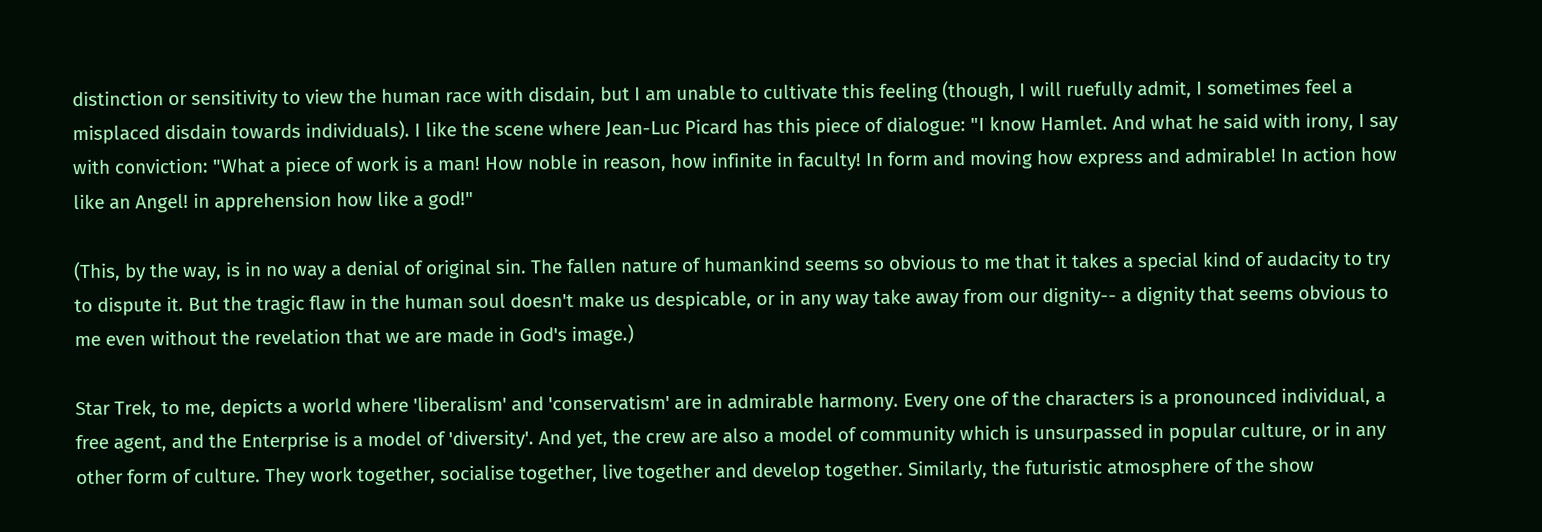distinction or sensitivity to view the human race with disdain, but I am unable to cultivate this feeling (though, I will ruefully admit, I sometimes feel a misplaced disdain towards individuals). I like the scene where Jean-Luc Picard has this piece of dialogue: "I know Hamlet. And what he said with irony, I say with conviction: "What a piece of work is a man! How noble in reason, how infinite in faculty! In form and moving how express and admirable! In action how like an Angel! in apprehension how like a god!"

(This, by the way, is in no way a denial of original sin. The fallen nature of humankind seems so obvious to me that it takes a special kind of audacity to try to dispute it. But the tragic flaw in the human soul doesn't make us despicable, or in any way take away from our dignity-- a dignity that seems obvious to me even without the revelation that we are made in God's image.)

Star Trek, to me, depicts a world where 'liberalism' and 'conservatism' are in admirable harmony. Every one of the characters is a pronounced individual, a free agent, and the Enterprise is a model of 'diversity'. And yet, the crew are also a model of community which is unsurpassed in popular culture, or in any other form of culture. They work together, socialise together, live together and develop together. Similarly, the futuristic atmosphere of the show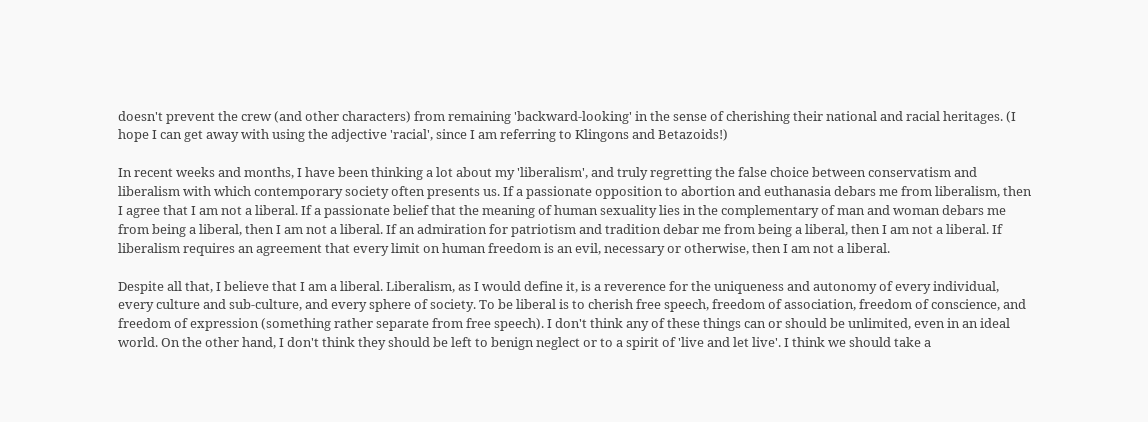doesn't prevent the crew (and other characters) from remaining 'backward-looking' in the sense of cherishing their national and racial heritages. (I hope I can get away with using the adjective 'racial', since I am referring to Klingons and Betazoids!)

In recent weeks and months, I have been thinking a lot about my 'liberalism', and truly regretting the false choice between conservatism and liberalism with which contemporary society often presents us. If a passionate opposition to abortion and euthanasia debars me from liberalism, then I agree that I am not a liberal. If a passionate belief that the meaning of human sexuality lies in the complementary of man and woman debars me from being a liberal, then I am not a liberal. If an admiration for patriotism and tradition debar me from being a liberal, then I am not a liberal. If liberalism requires an agreement that every limit on human freedom is an evil, necessary or otherwise, then I am not a liberal.

Despite all that, I believe that I am a liberal. Liberalism, as I would define it, is a reverence for the uniqueness and autonomy of every individual, every culture and sub-culture, and every sphere of society. To be liberal is to cherish free speech, freedom of association, freedom of conscience, and freedom of expression (something rather separate from free speech). I don't think any of these things can or should be unlimited, even in an ideal world. On the other hand, I don't think they should be left to benign neglect or to a spirit of 'live and let live'. I think we should take a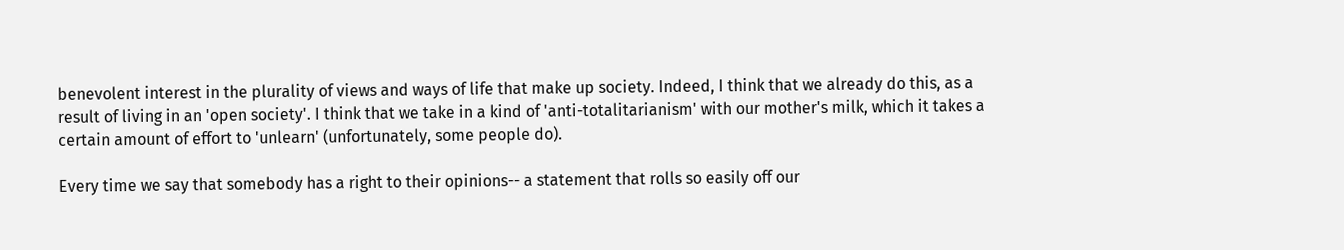benevolent interest in the plurality of views and ways of life that make up society. Indeed, I think that we already do this, as a result of living in an 'open society'. I think that we take in a kind of 'anti-totalitarianism' with our mother's milk, which it takes a certain amount of effort to 'unlearn' (unfortunately, some people do).

Every time we say that somebody has a right to their opinions-- a statement that rolls so easily off our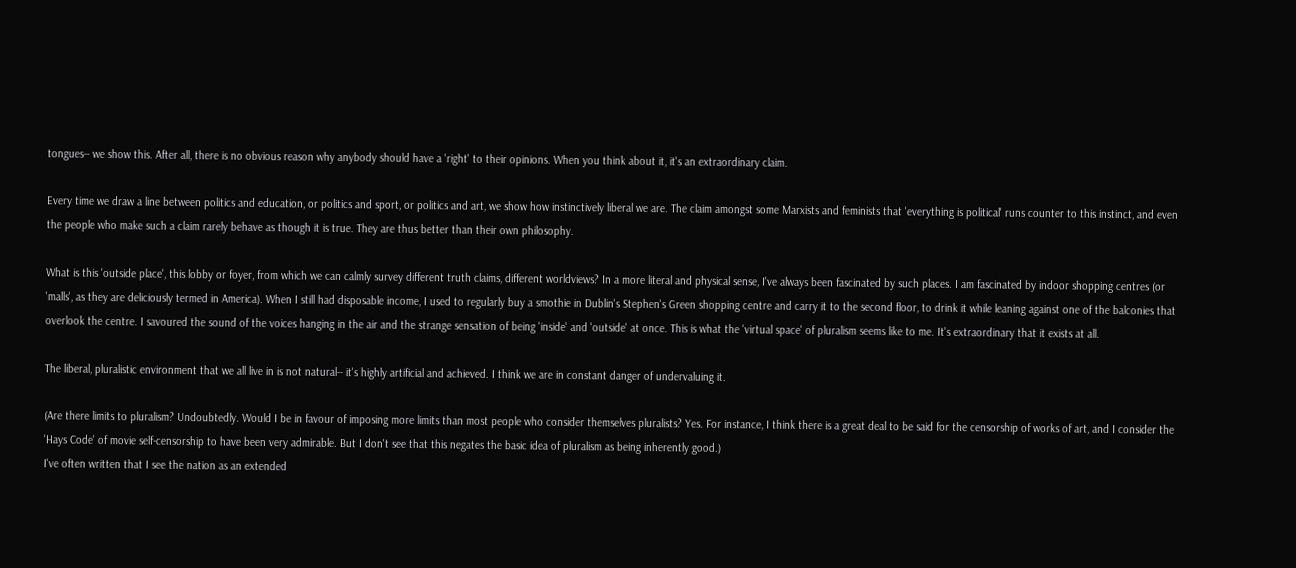tongues-- we show this. After all, there is no obvious reason why anybody should have a 'right' to their opinions. When you think about it, it's an extraordinary claim.

Every time we draw a line between politics and education, or politics and sport, or politics and art, we show how instinctively liberal we are. The claim amongst some Marxists and feminists that 'everything is political' runs counter to this instinct, and even the people who make such a claim rarely behave as though it is true. They are thus better than their own philosophy.

What is this 'outside place', this lobby or foyer, from which we can calmly survey different truth claims, different worldviews? In a more literal and physical sense, I've always been fascinated by such places. I am fascinated by indoor shopping centres (or 'malls', as they are deliciously termed in America). When I still had disposable income, I used to regularly buy a smothie in Dublin's Stephen's Green shopping centre and carry it to the second floor, to drink it while leaning against one of the balconies that overlook the centre. I savoured the sound of the voices hanging in the air and the strange sensation of being 'inside' and 'outside' at once. This is what the 'virtual space' of pluralism seems like to me. It's extraordinary that it exists at all.

The liberal, pluralistic environment that we all live in is not natural-- it's highly artificial and achieved. I think we are in constant danger of undervaluing it.

(Are there limits to pluralism? Undoubtedly. Would I be in favour of imposing more limits than most people who consider themselves pluralists? Yes. For instance, I think there is a great deal to be said for the censorship of works of art, and I consider the 'Hays Code' of movie self-censorship to have been very admirable. But I don't see that this negates the basic idea of pluralism as being inherently good.)
I've often written that I see the nation as an extended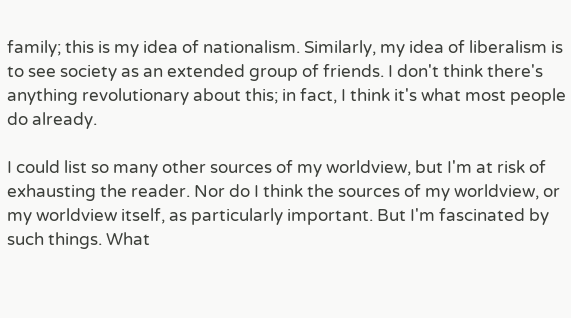family; this is my idea of nationalism. Similarly, my idea of liberalism is to see society as an extended group of friends. I don't think there's anything revolutionary about this; in fact, I think it's what most people do already.

I could list so many other sources of my worldview, but I'm at risk of exhausting the reader. Nor do I think the sources of my worldview, or my worldview itself, as particularly important. But I'm fascinated by such things. What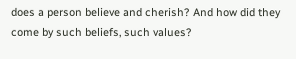does a person believe and cherish? And how did they come by such beliefs, such values?